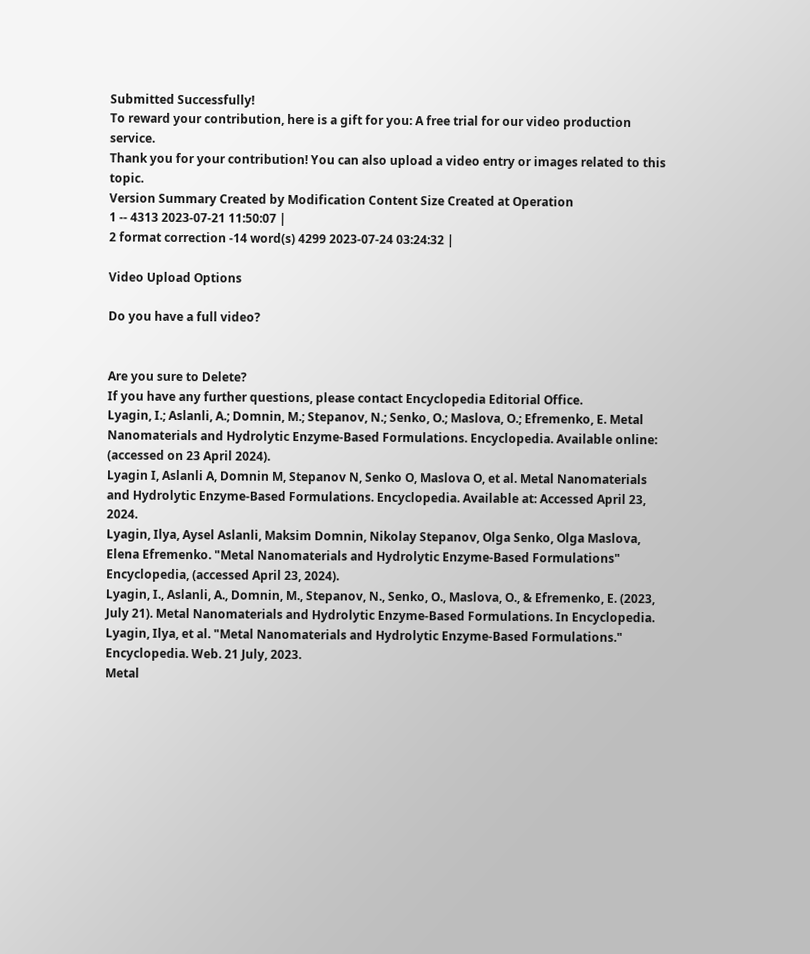Submitted Successfully!
To reward your contribution, here is a gift for you: A free trial for our video production service.
Thank you for your contribution! You can also upload a video entry or images related to this topic.
Version Summary Created by Modification Content Size Created at Operation
1 -- 4313 2023-07-21 11:50:07 |
2 format correction -14 word(s) 4299 2023-07-24 03:24:32 |

Video Upload Options

Do you have a full video?


Are you sure to Delete?
If you have any further questions, please contact Encyclopedia Editorial Office.
Lyagin, I.; Aslanli, A.; Domnin, M.; Stepanov, N.; Senko, O.; Maslova, O.; Efremenko, E. Metal Nanomaterials and Hydrolytic Enzyme-Based Formulations. Encyclopedia. Available online: (accessed on 23 April 2024).
Lyagin I, Aslanli A, Domnin M, Stepanov N, Senko O, Maslova O, et al. Metal Nanomaterials and Hydrolytic Enzyme-Based Formulations. Encyclopedia. Available at: Accessed April 23, 2024.
Lyagin, Ilya, Aysel Aslanli, Maksim Domnin, Nikolay Stepanov, Olga Senko, Olga Maslova, Elena Efremenko. "Metal Nanomaterials and Hydrolytic Enzyme-Based Formulations" Encyclopedia, (accessed April 23, 2024).
Lyagin, I., Aslanli, A., Domnin, M., Stepanov, N., Senko, O., Maslova, O., & Efremenko, E. (2023, July 21). Metal Nanomaterials and Hydrolytic Enzyme-Based Formulations. In Encyclopedia.
Lyagin, Ilya, et al. "Metal Nanomaterials and Hydrolytic Enzyme-Based Formulations." Encyclopedia. Web. 21 July, 2023.
Metal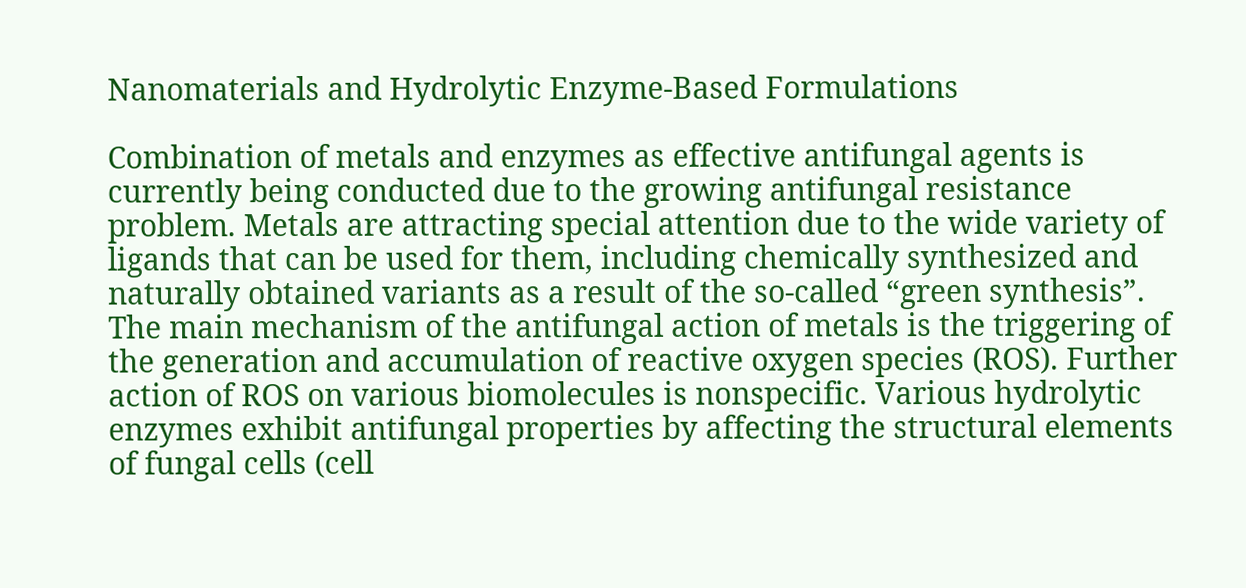Nanomaterials and Hydrolytic Enzyme-Based Formulations

Combination of metals and enzymes as effective antifungal agents is currently being conducted due to the growing antifungal resistance problem. Metals are attracting special attention due to the wide variety of ligands that can be used for them, including chemically synthesized and naturally obtained variants as a result of the so-called “green synthesis”. The main mechanism of the antifungal action of metals is the triggering of the generation and accumulation of reactive oxygen species (ROS). Further action of ROS on various biomolecules is nonspecific. Various hydrolytic enzymes exhibit antifungal properties by affecting the structural elements of fungal cells (cell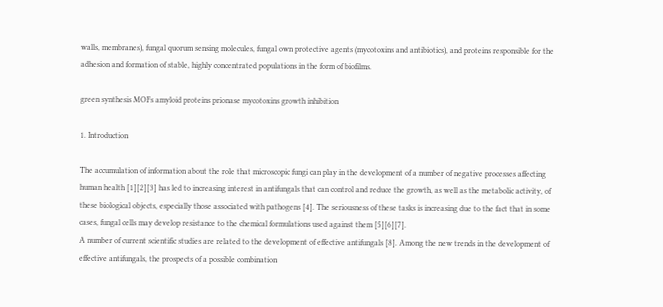walls, membranes), fungal quorum sensing molecules, fungal own protective agents (mycotoxins and antibiotics), and proteins responsible for the adhesion and formation of stable, highly concentrated populations in the form of biofilms.

green synthesis MOFs amyloid proteins prionase mycotoxins growth inhibition

1. Introduction

The accumulation of information about the role that microscopic fungi can play in the development of a number of negative processes affecting human health [1][2][3] has led to increasing interest in antifungals that can control and reduce the growth, as well as the metabolic activity, of these biological objects, especially those associated with pathogens [4]. The seriousness of these tasks is increasing due to the fact that in some cases, fungal cells may develop resistance to the chemical formulations used against them [5][6][7].
A number of current scientific studies are related to the development of effective antifungals [8]. Among the new trends in the development of effective antifungals, the prospects of a possible combination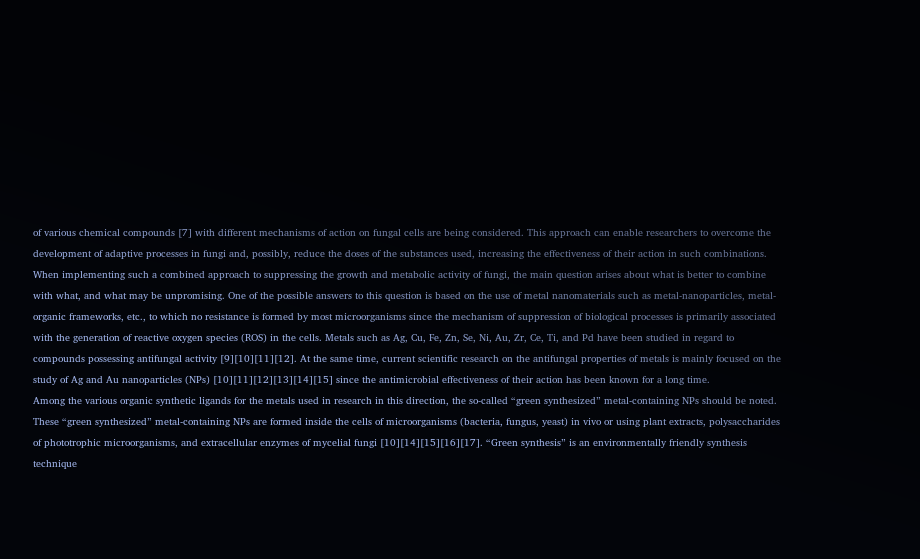of various chemical compounds [7] with different mechanisms of action on fungal cells are being considered. This approach can enable researchers to overcome the development of adaptive processes in fungi and, possibly, reduce the doses of the substances used, increasing the effectiveness of their action in such combinations. When implementing such a combined approach to suppressing the growth and metabolic activity of fungi, the main question arises about what is better to combine with what, and what may be unpromising. One of the possible answers to this question is based on the use of metal nanomaterials such as metal-nanoparticles, metal-organic frameworks, etc., to which no resistance is formed by most microorganisms since the mechanism of suppression of biological processes is primarily associated with the generation of reactive oxygen species (ROS) in the cells. Metals such as Ag, Cu, Fe, Zn, Se, Ni, Au, Zr, Ce, Ti, and Pd have been studied in regard to compounds possessing antifungal activity [9][10][11][12]. At the same time, current scientific research on the antifungal properties of metals is mainly focused on the study of Ag and Au nanoparticles (NPs) [10][11][12][13][14][15] since the antimicrobial effectiveness of their action has been known for a long time.
Among the various organic synthetic ligands for the metals used in research in this direction, the so-called “green synthesized” metal-containing NPs should be noted. These “green synthesized” metal-containing NPs are formed inside the cells of microorganisms (bacteria, fungus, yeast) in vivo or using plant extracts, polysaccharides of phototrophic microorganisms, and extracellular enzymes of mycelial fungi [10][14][15][16][17]. “Green synthesis” is an environmentally friendly synthesis technique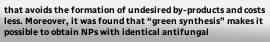that avoids the formation of undesired by-products and costs less. Moreover, it was found that “green synthesis” makes it possible to obtain NPs with identical antifungal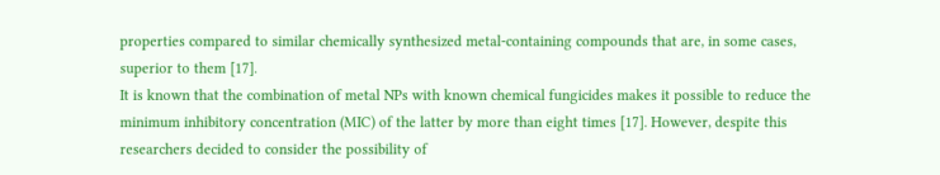properties compared to similar chemically synthesized metal-containing compounds that are, in some cases, superior to them [17].
It is known that the combination of metal NPs with known chemical fungicides makes it possible to reduce the minimum inhibitory concentration (MIC) of the latter by more than eight times [17]. However, despite this researchers decided to consider the possibility of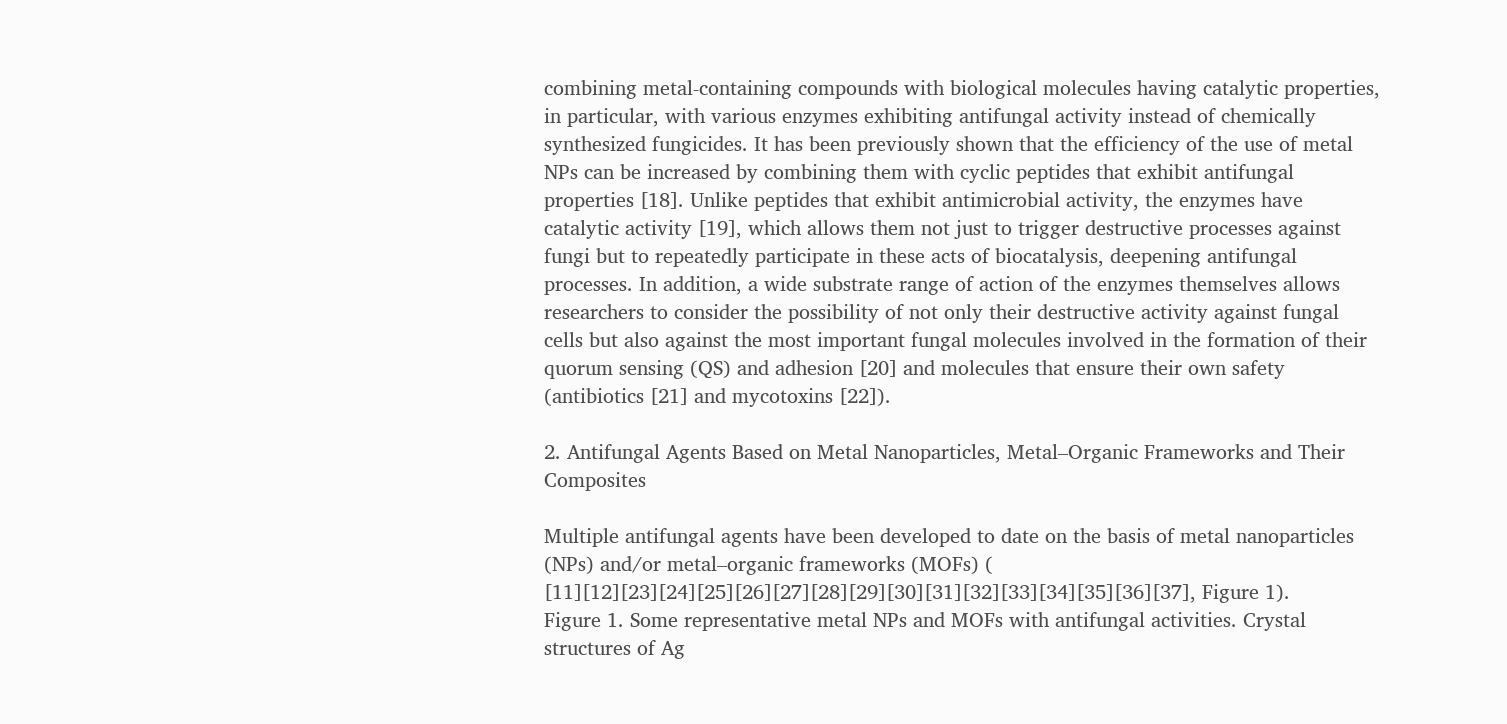combining metal-containing compounds with biological molecules having catalytic properties, in particular, with various enzymes exhibiting antifungal activity instead of chemically synthesized fungicides. It has been previously shown that the efficiency of the use of metal NPs can be increased by combining them with cyclic peptides that exhibit antifungal properties [18]. Unlike peptides that exhibit antimicrobial activity, the enzymes have catalytic activity [19], which allows them not just to trigger destructive processes against fungi but to repeatedly participate in these acts of biocatalysis, deepening antifungal processes. In addition, a wide substrate range of action of the enzymes themselves allows researchers to consider the possibility of not only their destructive activity against fungal cells but also against the most important fungal molecules involved in the formation of their quorum sensing (QS) and adhesion [20] and molecules that ensure their own safety (antibiotics [21] and mycotoxins [22]).

2. Antifungal Agents Based on Metal Nanoparticles, Metal–Organic Frameworks and Their Composites

Multiple antifungal agents have been developed to date on the basis of metal nanoparticles (NPs) and/or metal–organic frameworks (MOFs) ( [11][12][23][24][25][26][27][28][29][30][31][32][33][34][35][36][37], Figure 1).
Figure 1. Some representative metal NPs and MOFs with antifungal activities. Crystal structures of Ag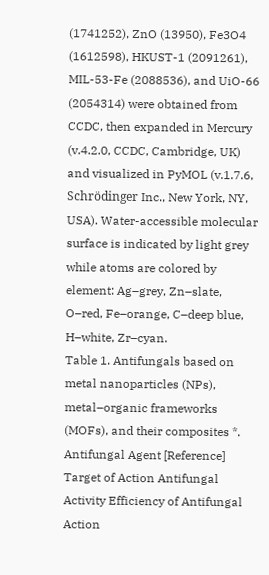(1741252), ZnO (13950), Fe3O4 (1612598), HKUST-1 (2091261), MIL-53-Fe (2088536), and UiO-66 (2054314) were obtained from CCDC, then expanded in Mercury (v.4.2.0, CCDC, Cambridge, UK) and visualized in PyMOL (v.1.7.6, Schrödinger Inc., New York, NY, USA). Water-accessible molecular surface is indicated by light grey while atoms are colored by element: Ag–grey, Zn–slate, O–red, Fe–orange, C–deep blue, H–white, Zr–cyan.
Table 1. Antifungals based on metal nanoparticles (NPs), metal–organic frameworks (MOFs), and their composites *.
Antifungal Agent [Reference] Target of Action Antifungal Activity Efficiency of Antifungal Action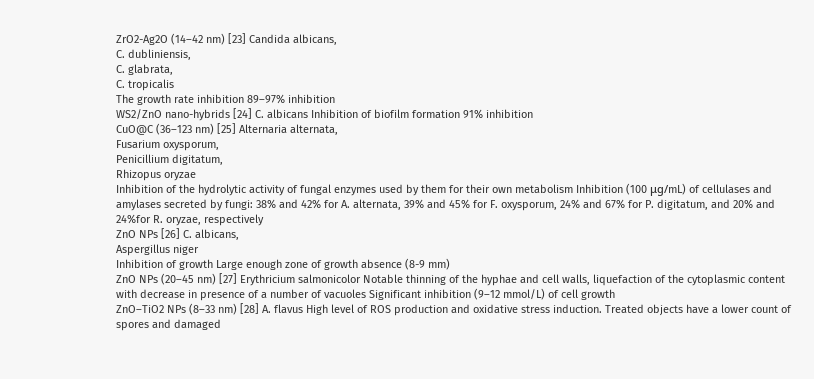ZrO2-Ag2O (14–42 nm) [23] Candida albicans,
C. dubliniensis,
C. glabrata,
C. tropicalis
The growth rate inhibition 89–97% inhibition
WS2/ZnO nano-hybrids [24] C. albicans Inhibition of biofilm formation 91% inhibition
CuO@C (36–123 nm) [25] Alternaria alternata,
Fusarium oxysporum,
Penicillium digitatum,
Rhizopus oryzae
Inhibition of the hydrolytic activity of fungal enzymes used by them for their own metabolism Inhibition (100 μg/mL) of cellulases and amylases secreted by fungi: 38% and 42% for A. alternata, 39% and 45% for F. oxysporum, 24% and 67% for P. digitatum, and 20% and 24%for R. oryzae, respectively
ZnO NPs [26] C. albicans,
Aspergillus niger
Inhibition of growth Large enough zone of growth absence (8-9 mm)
ZnO NPs (20–45 nm) [27] Erythricium salmonicolor Notable thinning of the hyphae and cell walls, liquefaction of the cytoplasmic content with decrease in presence of a number of vacuoles Significant inhibition (9–12 mmol/L) of cell growth
ZnO–TiO2 NPs (8–33 nm) [28] A. flavus High level of ROS production and oxidative stress induction. Treated objects have a lower count of spores and damaged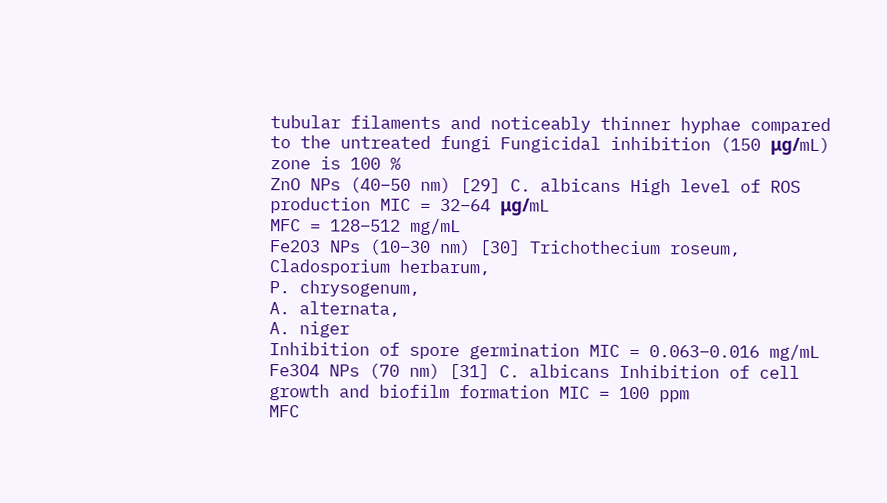tubular filaments and noticeably thinner hyphae compared to the untreated fungi Fungicidal inhibition (150 μg/mL) zone is 100 %
ZnO NPs (40–50 nm) [29] C. albicans High level of ROS production MIC = 32–64 μg/mL
MFC = 128–512 mg/mL
Fe2O3 NPs (10–30 nm) [30] Trichothecium roseum,
Cladosporium herbarum,
P. chrysogenum,
A. alternata,
A. niger
Inhibition of spore germination MIC = 0.063–0.016 mg/mL
Fe3O4 NPs (70 nm) [31] C. albicans Inhibition of cell growth and biofilm formation MIC = 100 ppm
MFC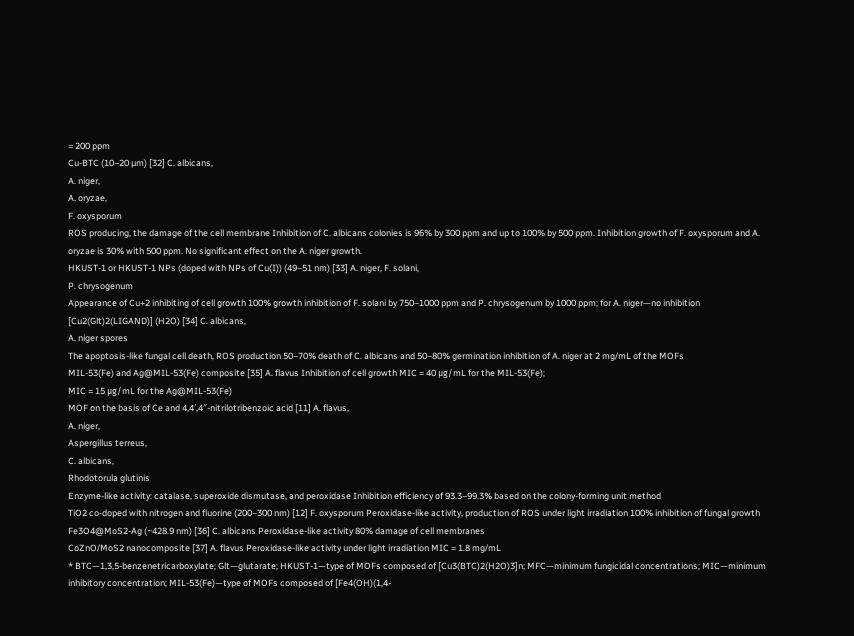= 200 ppm
Cu-BTC (10–20 µm) [32] C. albicans,
A. niger,
A. oryzae,
F. oxysporum
ROS producing, the damage of the cell membrane Inhibition of C. albicans colonies is 96% by 300 ppm and up to 100% by 500 ppm. Inhibition growth of F. oxysporum and A. oryzae is 30% with 500 ppm. No significant effect on the A. niger growth.
HKUST-1 or HKUST-1 NPs (doped with NPs of Cu(I)) (49–51 nm) [33] A. niger, F. solani,
P. chrysogenum
Appearance of Cu+2 inhibiting of cell growth 100% growth inhibition of F. solani by 750–1000 ppm and P. chrysogenum by 1000 ppm; for A. niger—no inhibition
[Cu2(Glt)2(LIGAND)] (H2O) [34] C. albicans,
A. niger spores
The apoptosis-like fungal cell death, ROS production 50–70% death of C. albicans and 50–80% germination inhibition of A. niger at 2 mg/mL of the MOFs
MIL-53(Fe) and Ag@MIL-53(Fe) composite [35] A. flavus Inhibition of cell growth MIC = 40 μg/mL for the MIL-53(Fe);
MIC = 15 μg/mL for the Ag@MIL-53(Fe)
MOF on the basis of Ce and 4,4′,4″-nitrilotribenzoic acid [11] A. flavus,
A. niger,
Aspergillus terreus,
C. albicans,
Rhodotorula glutinis
Enzyme-like activity: catalase, superoxide dismutase, and peroxidase Inhibition efficiency of 93.3–99.3% based on the colony-forming unit method
TiO2 co-doped with nitrogen and fluorine (200–300 nm) [12] F. oxysporum Peroxidase-like activity, production of ROS under light irradiation 100% inhibition of fungal growth
Fe3O4@MoS2-Ag (~428.9 nm) [36] C. albicans Peroxidase-like activity 80% damage of cell membranes
CoZnO/MoS2 nanocomposite [37] A. flavus Peroxidase-like activity under light irradiation MIC = 1.8 mg/mL
* BTC—1,3,5-benzenetricarboxylate; Glt—glutarate; HKUST-1—type of MOFs composed of [Cu3(BTC)2(H2O)3]n; MFC—minimum fungicidal concentrations; MIC—minimum inhibitory concentration; MIL-53(Fe)—type of MOFs composed of [Fe4(OH)(1,4-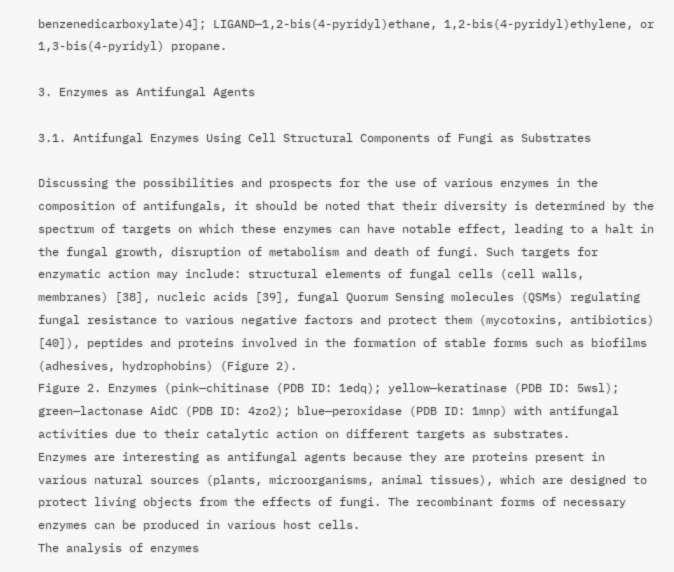benzenedicarboxylate)4]; LIGAND—1,2-bis(4-pyridyl)ethane, 1,2-bis(4-pyridyl)ethylene, or 1,3-bis(4-pyridyl) propane.

3. Enzymes as Antifungal Agents

3.1. Antifungal Enzymes Using Cell Structural Components of Fungi as Substrates

Discussing the possibilities and prospects for the use of various enzymes in the composition of antifungals, it should be noted that their diversity is determined by the spectrum of targets on which these enzymes can have notable effect, leading to a halt in the fungal growth, disruption of metabolism and death of fungi. Such targets for enzymatic action may include: structural elements of fungal cells (cell walls, membranes) [38], nucleic acids [39], fungal Quorum Sensing molecules (QSMs) regulating fungal resistance to various negative factors and protect them (mycotoxins, antibiotics) [40]), peptides and proteins involved in the formation of stable forms such as biofilms (adhesives, hydrophobins) (Figure 2).
Figure 2. Enzymes (pink—chitinase (PDB ID: 1edq); yellow—keratinase (PDB ID: 5wsl); green—lactonase AidC (PDB ID: 4zo2); blue—peroxidase (PDB ID: 1mnp) with antifungal activities due to their catalytic action on different targets as substrates.
Enzymes are interesting as antifungal agents because they are proteins present in various natural sources (plants, microorganisms, animal tissues), which are designed to protect living objects from the effects of fungi. The recombinant forms of necessary enzymes can be produced in various host cells.
The analysis of enzymes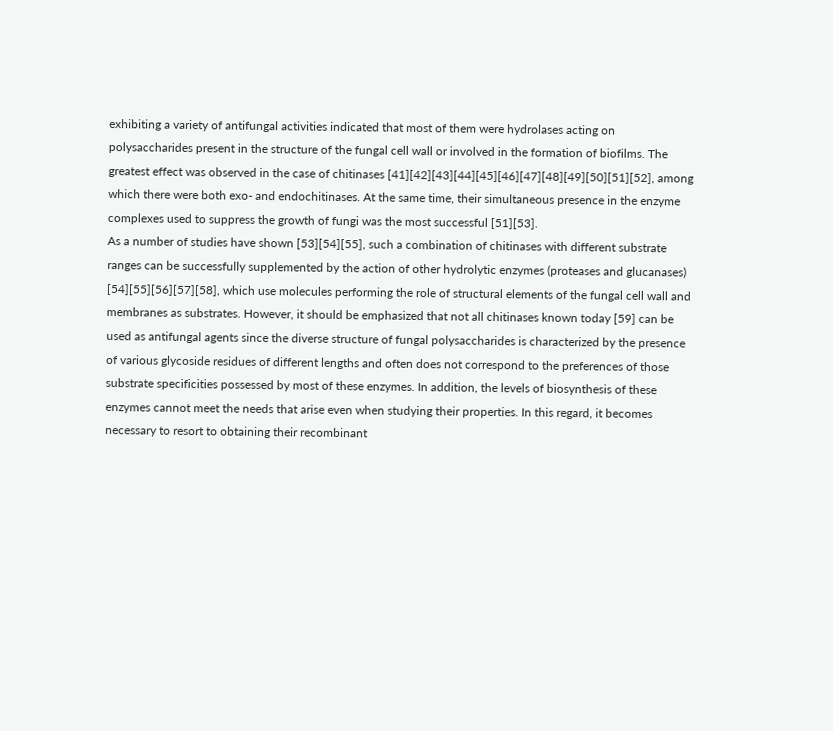exhibiting a variety of antifungal activities indicated that most of them were hydrolases acting on polysaccharides present in the structure of the fungal cell wall or involved in the formation of biofilms. The greatest effect was observed in the case of chitinases [41][42][43][44][45][46][47][48][49][50][51][52], among which there were both exo- and endochitinases. At the same time, their simultaneous presence in the enzyme complexes used to suppress the growth of fungi was the most successful [51][53].
As a number of studies have shown [53][54][55], such a combination of chitinases with different substrate ranges can be successfully supplemented by the action of other hydrolytic enzymes (proteases and glucanases) [54][55][56][57][58], which use molecules performing the role of structural elements of the fungal cell wall and membranes as substrates. However, it should be emphasized that not all chitinases known today [59] can be used as antifungal agents since the diverse structure of fungal polysaccharides is characterized by the presence of various glycoside residues of different lengths and often does not correspond to the preferences of those substrate specificities possessed by most of these enzymes. In addition, the levels of biosynthesis of these enzymes cannot meet the needs that arise even when studying their properties. In this regard, it becomes necessary to resort to obtaining their recombinant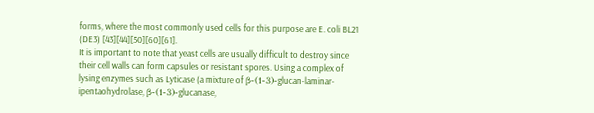forms, where the most commonly used cells for this purpose are E. coli BL21 (DE3) [43][44][50][60][61].
It is important to note that yeast cells are usually difficult to destroy since their cell walls can form capsules or resistant spores. Using a complex of lysing enzymes such as Lyticase (a mixture of β-(1-3)-glucan-laminar-ipentaohydrolase, β-(1-3)-glucanase,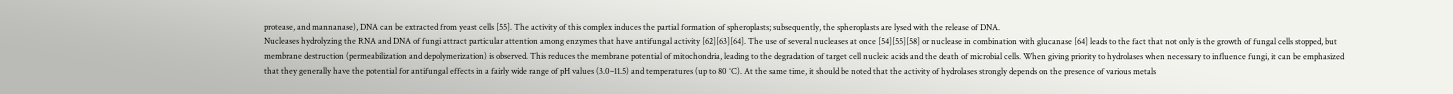protease, and mannanase), DNA can be extracted from yeast cells [55]. The activity of this complex induces the partial formation of spheroplasts; subsequently, the spheroplasts are lysed with the release of DNA.
Nucleases hydrolyzing the RNA and DNA of fungi attract particular attention among enzymes that have antifungal activity [62][63][64]. The use of several nucleases at once [54][55][58] or nuclease in combination with glucanase [64] leads to the fact that not only is the growth of fungal cells stopped, but membrane destruction (permeabilization and depolymerization) is observed. This reduces the membrane potential of mitochondria, leading to the degradation of target cell nucleic acids and the death of microbial cells. When giving priority to hydrolases when necessary to influence fungi, it can be emphasized that they generally have the potential for antifungal effects in a fairly wide range of pH values (3.0–11.5) and temperatures (up to 80 °C). At the same time, it should be noted that the activity of hydrolases strongly depends on the presence of various metals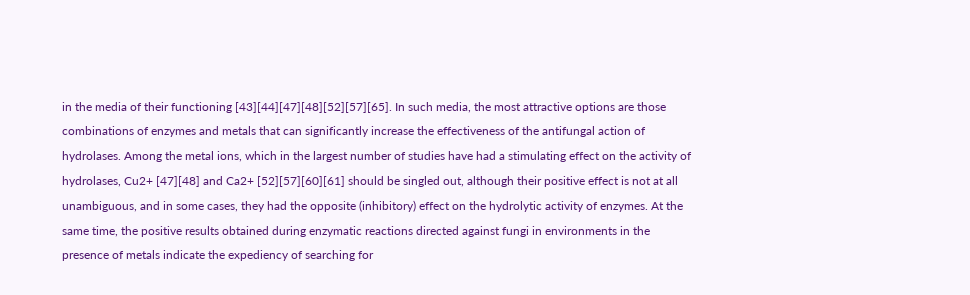in the media of their functioning [43][44][47][48][52][57][65]. In such media, the most attractive options are those combinations of enzymes and metals that can significantly increase the effectiveness of the antifungal action of hydrolases. Among the metal ions, which in the largest number of studies have had a stimulating effect on the activity of hydrolases, Cu2+ [47][48] and Ca2+ [52][57][60][61] should be singled out, although their positive effect is not at all unambiguous, and in some cases, they had the opposite (inhibitory) effect on the hydrolytic activity of enzymes. At the same time, the positive results obtained during enzymatic reactions directed against fungi in environments in the presence of metals indicate the expediency of searching for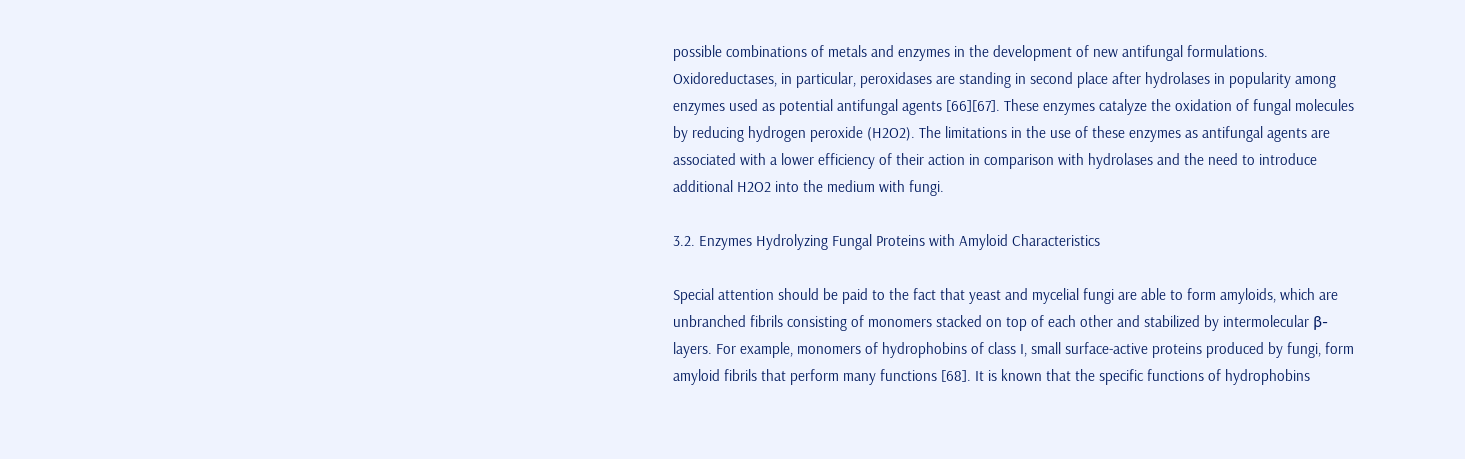possible combinations of metals and enzymes in the development of new antifungal formulations.
Oxidoreductases, in particular, peroxidases are standing in second place after hydrolases in popularity among enzymes used as potential antifungal agents [66][67]. These enzymes catalyze the oxidation of fungal molecules by reducing hydrogen peroxide (H2O2). The limitations in the use of these enzymes as antifungal agents are associated with a lower efficiency of their action in comparison with hydrolases and the need to introduce additional H2O2 into the medium with fungi.

3.2. Enzymes Hydrolyzing Fungal Proteins with Amyloid Characteristics

Special attention should be paid to the fact that yeast and mycelial fungi are able to form amyloids, which are unbranched fibrils consisting of monomers stacked on top of each other and stabilized by intermolecular β-layers. For example, monomers of hydrophobins of class I, small surface-active proteins produced by fungi, form amyloid fibrils that perform many functions [68]. It is known that the specific functions of hydrophobins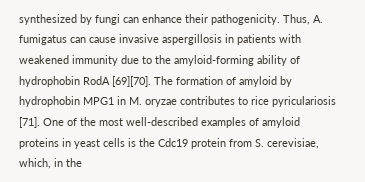synthesized by fungi can enhance their pathogenicity. Thus, A. fumigatus can cause invasive aspergillosis in patients with weakened immunity due to the amyloid-forming ability of hydrophobin RodA [69][70]. The formation of amyloid by hydrophobin MPG1 in M. oryzae contributes to rice pyriculariosis [71]. One of the most well-described examples of amyloid proteins in yeast cells is the Cdc19 protein from S. cerevisiae, which, in the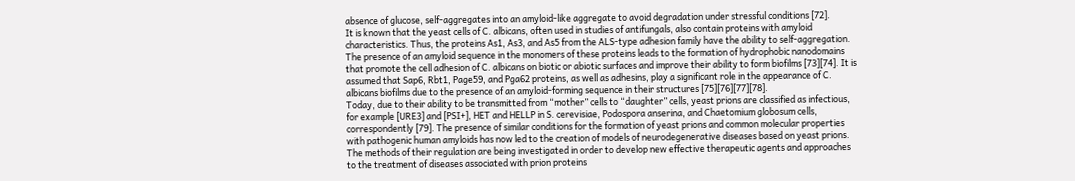absence of glucose, self-aggregates into an amyloid-like aggregate to avoid degradation under stressful conditions [72].
It is known that the yeast cells of C. albicans, often used in studies of antifungals, also contain proteins with amyloid characteristics. Thus, the proteins As1, As3, and As5 from the ALS-type adhesion family have the ability to self-aggregation. The presence of an amyloid sequence in the monomers of these proteins leads to the formation of hydrophobic nanodomains that promote the cell adhesion of C. albicans on biotic or abiotic surfaces and improve their ability to form biofilms [73][74]. It is assumed that Sap6, Rbt1, Page59, and Pga62 proteins, as well as adhesins, play a significant role in the appearance of C. albicans biofilms due to the presence of an amyloid-forming sequence in their structures [75][76][77][78].
Today, due to their ability to be transmitted from “mother” cells to “daughter” cells, yeast prions are classified as infectious, for example [URE3] and [PSI+], HET and HELLP in S. cerevisiae, Podospora anserina, and Chaetomium globosum cells, correspondently [79]. The presence of similar conditions for the formation of yeast prions and common molecular properties with pathogenic human amyloids has now led to the creation of models of neurodegenerative diseases based on yeast prions. The methods of their regulation are being investigated in order to develop new effective therapeutic agents and approaches to the treatment of diseases associated with prion proteins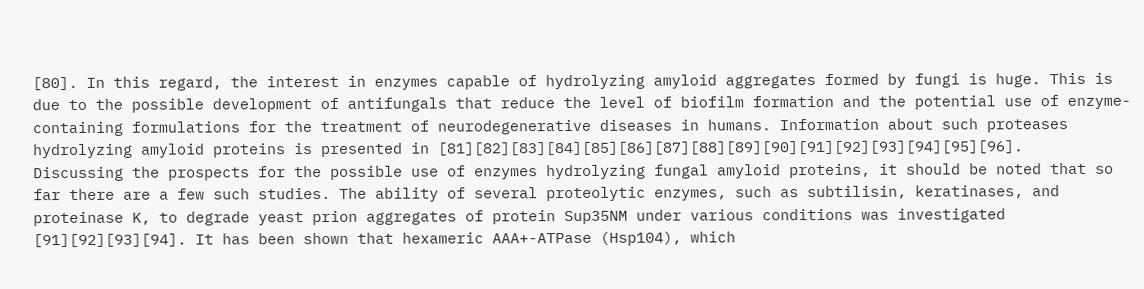[80]. In this regard, the interest in enzymes capable of hydrolyzing amyloid aggregates formed by fungi is huge. This is due to the possible development of antifungals that reduce the level of biofilm formation and the potential use of enzyme-containing formulations for the treatment of neurodegenerative diseases in humans. Information about such proteases hydrolyzing amyloid proteins is presented in [81][82][83][84][85][86][87][88][89][90][91][92][93][94][95][96].
Discussing the prospects for the possible use of enzymes hydrolyzing fungal amyloid proteins, it should be noted that so far there are a few such studies. The ability of several proteolytic enzymes, such as subtilisin, keratinases, and proteinase K, to degrade yeast prion aggregates of protein Sup35NM under various conditions was investigated [91][92][93][94]. It has been shown that hexameric AAA+-ATPase (Hsp104), which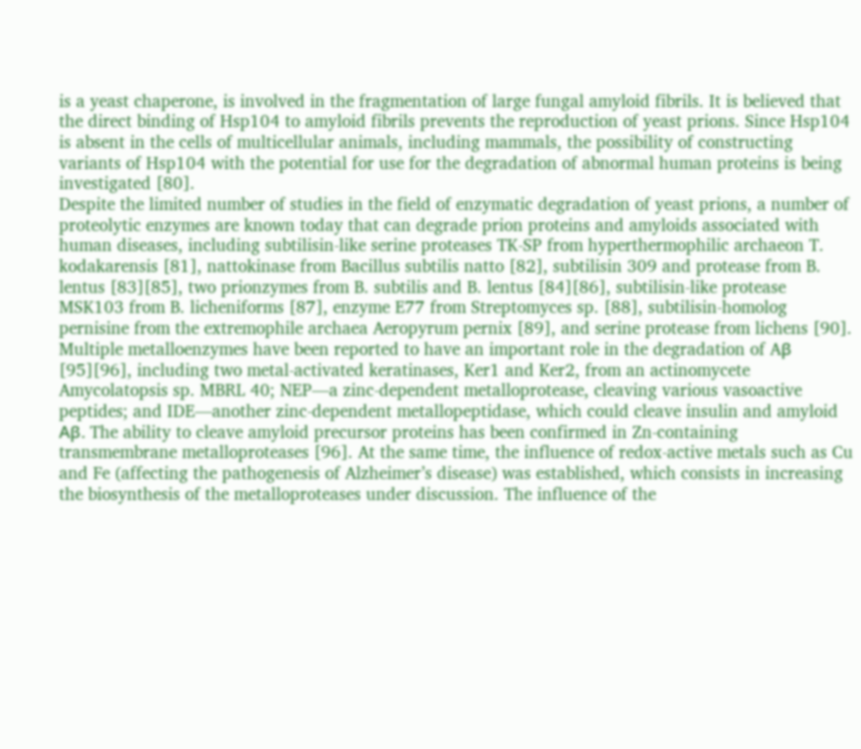is a yeast chaperone, is involved in the fragmentation of large fungal amyloid fibrils. It is believed that the direct binding of Hsp104 to amyloid fibrils prevents the reproduction of yeast prions. Since Hsp104 is absent in the cells of multicellular animals, including mammals, the possibility of constructing variants of Hsp104 with the potential for use for the degradation of abnormal human proteins is being investigated [80].
Despite the limited number of studies in the field of enzymatic degradation of yeast prions, a number of proteolytic enzymes are known today that can degrade prion proteins and amyloids associated with human diseases, including subtilisin-like serine proteases TK-SP from hyperthermophilic archaeon T. kodakarensis [81], nattokinase from Bacillus subtilis natto [82], subtilisin 309 and protease from B. lentus [83][85], two prionzymes from B. subtilis and B. lentus [84][86], subtilisin-like protease MSK103 from B. licheniforms [87], enzyme E77 from Streptomyces sp. [88], subtilisin-homolog pernisine from the extremophile archaea Aeropyrum pernix [89], and serine protease from lichens [90].
Multiple metalloenzymes have been reported to have an important role in the degradation of Aβ [95][96], including two metal-activated keratinases, Ker1 and Ker2, from an actinomycete Amycolatopsis sp. MBRL 40; NEP—a zinc-dependent metalloprotease, cleaving various vasoactive peptides; and IDE—another zinc-dependent metallopeptidase, which could cleave insulin and amyloid Aβ. The ability to cleave amyloid precursor proteins has been confirmed in Zn-containing transmembrane metalloproteases [96]. At the same time, the influence of redox-active metals such as Cu and Fe (affecting the pathogenesis of Alzheimer’s disease) was established, which consists in increasing the biosynthesis of the metalloproteases under discussion. The influence of the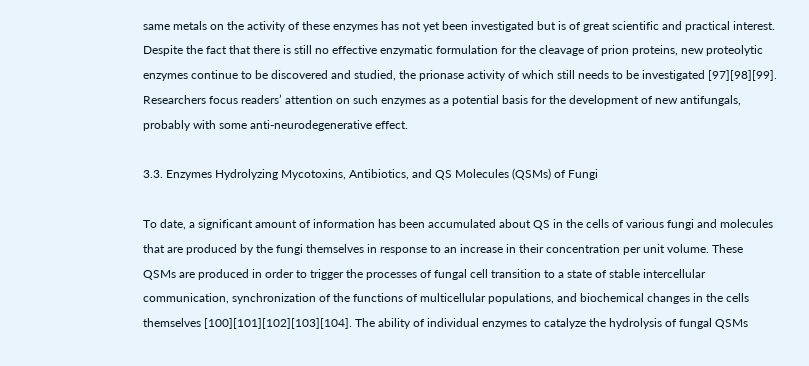same metals on the activity of these enzymes has not yet been investigated but is of great scientific and practical interest.
Despite the fact that there is still no effective enzymatic formulation for the cleavage of prion proteins, new proteolytic enzymes continue to be discovered and studied, the prionase activity of which still needs to be investigated [97][98][99]. Researchers focus readers’ attention on such enzymes as a potential basis for the development of new antifungals, probably with some anti-neurodegenerative effect.

3.3. Enzymes Hydrolyzing Mycotoxins, Antibiotics, and QS Molecules (QSMs) of Fungi

To date, a significant amount of information has been accumulated about QS in the cells of various fungi and molecules that are produced by the fungi themselves in response to an increase in their concentration per unit volume. These QSMs are produced in order to trigger the processes of fungal cell transition to a state of stable intercellular communication, synchronization of the functions of multicellular populations, and biochemical changes in the cells themselves [100][101][102][103][104]. The ability of individual enzymes to catalyze the hydrolysis of fungal QSMs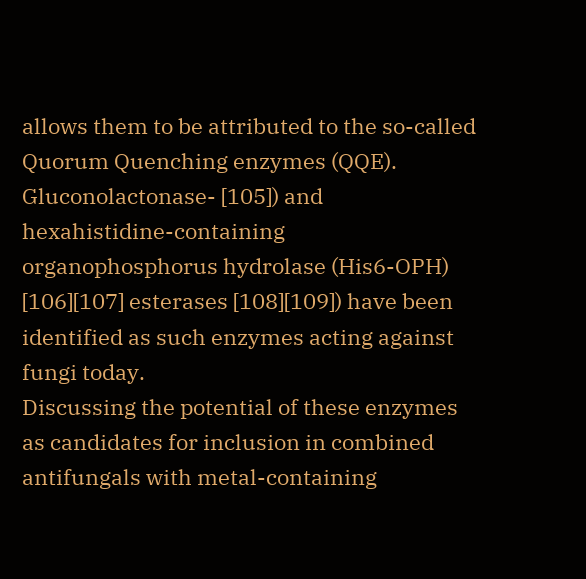allows them to be attributed to the so-called Quorum Quenching enzymes (QQE). Gluconolactonase- [105]) and hexahistidine-containing organophosphorus hydrolase (His6-OPH) [106][107] esterases [108][109]) have been identified as such enzymes acting against fungi today.
Discussing the potential of these enzymes as candidates for inclusion in combined antifungals with metal-containing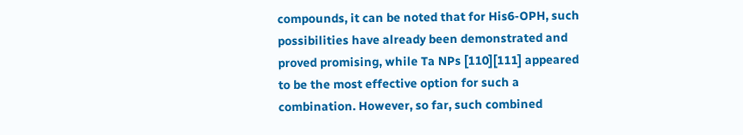compounds, it can be noted that for His6-OPH, such possibilities have already been demonstrated and proved promising, while Ta NPs [110][111] appeared to be the most effective option for such a combination. However, so far, such combined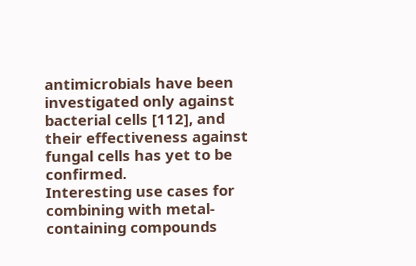antimicrobials have been investigated only against bacterial cells [112], and their effectiveness against fungal cells has yet to be confirmed.
Interesting use cases for combining with metal-containing compounds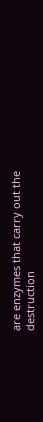are enzymes that carry out the destruction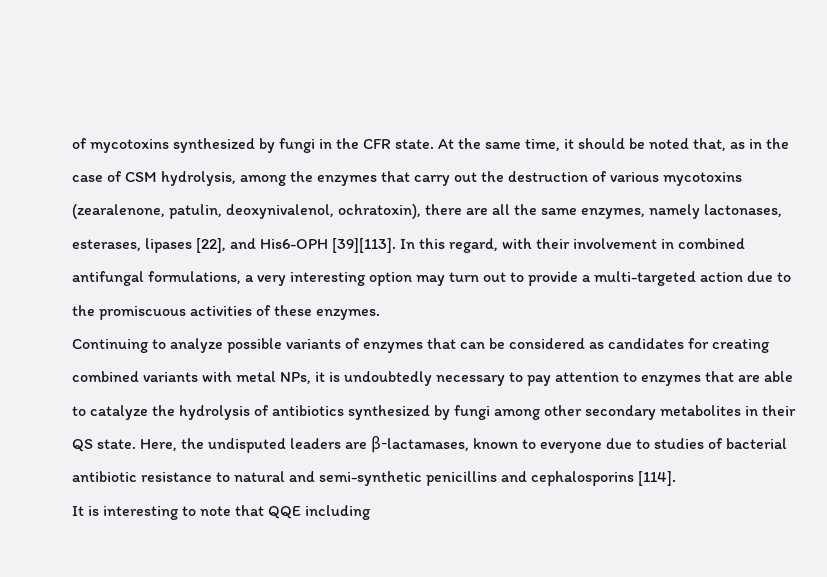of mycotoxins synthesized by fungi in the CFR state. At the same time, it should be noted that, as in the case of CSM hydrolysis, among the enzymes that carry out the destruction of various mycotoxins (zearalenone, patulin, deoxynivalenol, ochratoxin), there are all the same enzymes, namely lactonases, esterases, lipases [22], and His6-OPH [39][113]. In this regard, with their involvement in combined antifungal formulations, a very interesting option may turn out to provide a multi-targeted action due to the promiscuous activities of these enzymes.
Continuing to analyze possible variants of enzymes that can be considered as candidates for creating combined variants with metal NPs, it is undoubtedly necessary to pay attention to enzymes that are able to catalyze the hydrolysis of antibiotics synthesized by fungi among other secondary metabolites in their QS state. Here, the undisputed leaders are β-lactamases, known to everyone due to studies of bacterial antibiotic resistance to natural and semi-synthetic penicillins and cephalosporins [114].
It is interesting to note that QQE including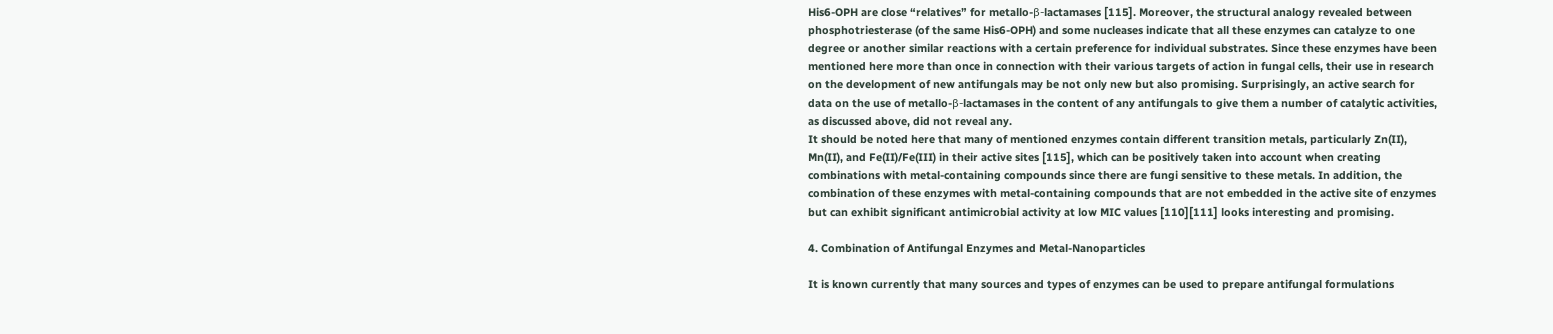His6-OPH are close “relatives” for metallo-β-lactamases [115]. Moreover, the structural analogy revealed between phosphotriesterase (of the same His6-OPH) and some nucleases indicate that all these enzymes can catalyze to one degree or another similar reactions with a certain preference for individual substrates. Since these enzymes have been mentioned here more than once in connection with their various targets of action in fungal cells, their use in research on the development of new antifungals may be not only new but also promising. Surprisingly, an active search for data on the use of metallo-β-lactamases in the content of any antifungals to give them a number of catalytic activities, as discussed above, did not reveal any.
It should be noted here that many of mentioned enzymes contain different transition metals, particularly Zn(II), Mn(II), and Fe(II)/Fe(III) in their active sites [115], which can be positively taken into account when creating combinations with metal-containing compounds since there are fungi sensitive to these metals. In addition, the combination of these enzymes with metal-containing compounds that are not embedded in the active site of enzymes but can exhibit significant antimicrobial activity at low MIC values [110][111] looks interesting and promising.

4. Combination of Antifungal Enzymes and Metal-Nanoparticles

It is known currently that many sources and types of enzymes can be used to prepare antifungal formulations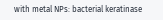with metal NPs: bacterial keratinase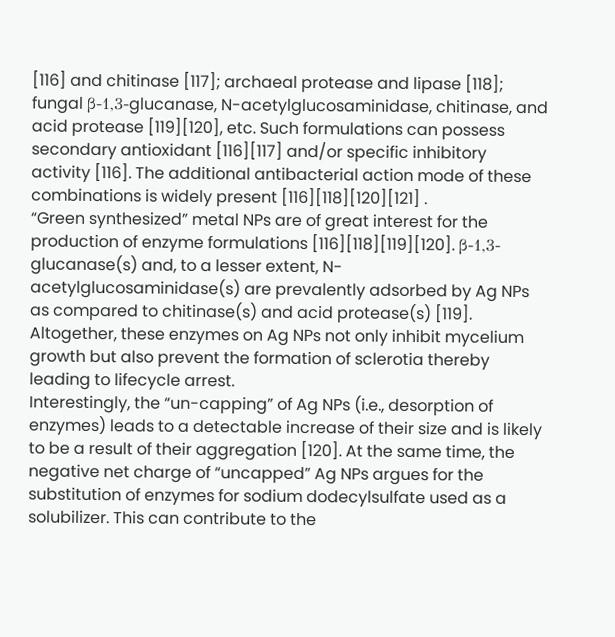[116] and chitinase [117]; archaeal protease and lipase [118]; fungal β-1,3-glucanase, N-acetylglucosaminidase, chitinase, and acid protease [119][120], etc. Such formulations can possess secondary antioxidant [116][117] and/or specific inhibitory activity [116]. The additional antibacterial action mode of these combinations is widely present [116][118][120][121] .
“Green synthesized” metal NPs are of great interest for the production of enzyme formulations [116][118][119][120]. β-1,3-glucanase(s) and, to a lesser extent, N-acetylglucosaminidase(s) are prevalently adsorbed by Ag NPs as compared to chitinase(s) and acid protease(s) [119]. Altogether, these enzymes on Ag NPs not only inhibit mycelium growth but also prevent the formation of sclerotia thereby leading to lifecycle arrest.
Interestingly, the “un-capping” of Ag NPs (i.e., desorption of enzymes) leads to a detectable increase of their size and is likely to be a result of their aggregation [120]. At the same time, the negative net charge of “uncapped” Ag NPs argues for the substitution of enzymes for sodium dodecylsulfate used as a solubilizer. This can contribute to the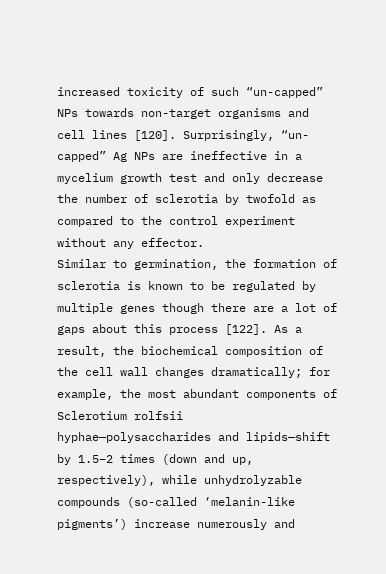increased toxicity of such “un-capped” NPs towards non-target organisms and cell lines [120]. Surprisingly, “un-capped” Ag NPs are ineffective in a mycelium growth test and only decrease the number of sclerotia by twofold as compared to the control experiment without any effector.
Similar to germination, the formation of sclerotia is known to be regulated by multiple genes though there are a lot of gaps about this process [122]. As a result, the biochemical composition of the cell wall changes dramatically; for example, the most abundant components of Sclerotium rolfsii hyphae—polysaccharides and lipids—shift by 1.5–2 times (down and up, respectively), while unhydrolyzable compounds (so-called ‘melanin-like pigments’) increase numerously and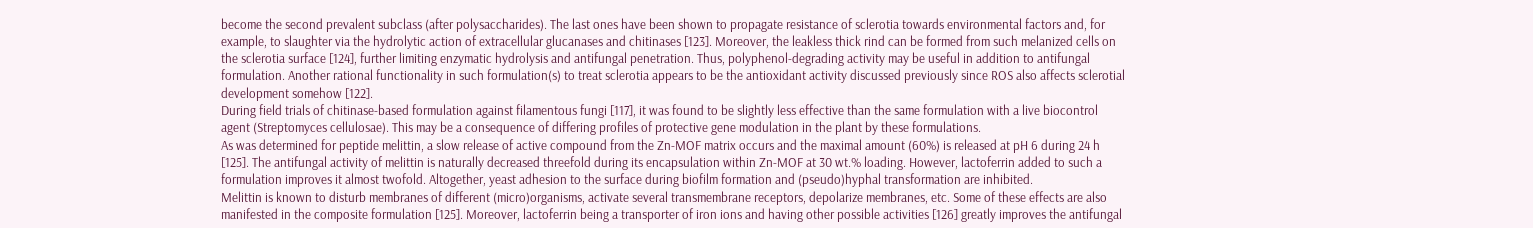become the second prevalent subclass (after polysaccharides). The last ones have been shown to propagate resistance of sclerotia towards environmental factors and, for example, to slaughter via the hydrolytic action of extracellular glucanases and chitinases [123]. Moreover, the leakless thick rind can be formed from such melanized cells on the sclerotia surface [124], further limiting enzymatic hydrolysis and antifungal penetration. Thus, polyphenol-degrading activity may be useful in addition to antifungal formulation. Another rational functionality in such formulation(s) to treat sclerotia appears to be the antioxidant activity discussed previously since ROS also affects sclerotial development somehow [122].
During field trials of chitinase-based formulation against filamentous fungi [117], it was found to be slightly less effective than the same formulation with a live biocontrol agent (Streptomyces cellulosae). This may be a consequence of differing profiles of protective gene modulation in the plant by these formulations.
As was determined for peptide melittin, a slow release of active compound from the Zn-MOF matrix occurs and the maximal amount (60%) is released at pH 6 during 24 h [125]. The antifungal activity of melittin is naturally decreased threefold during its encapsulation within Zn-MOF at 30 wt.% loading. However, lactoferrin added to such a formulation improves it almost twofold. Altogether, yeast adhesion to the surface during biofilm formation and (pseudo)hyphal transformation are inhibited.
Melittin is known to disturb membranes of different (micro)organisms, activate several transmembrane receptors, depolarize membranes, etc. Some of these effects are also manifested in the composite formulation [125]. Moreover, lactoferrin being a transporter of iron ions and having other possible activities [126] greatly improves the antifungal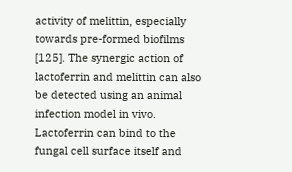activity of melittin, especially towards pre-formed biofilms [125]. The synergic action of lactoferrin and melittin can also be detected using an animal infection model in vivo. Lactoferrin can bind to the fungal cell surface itself and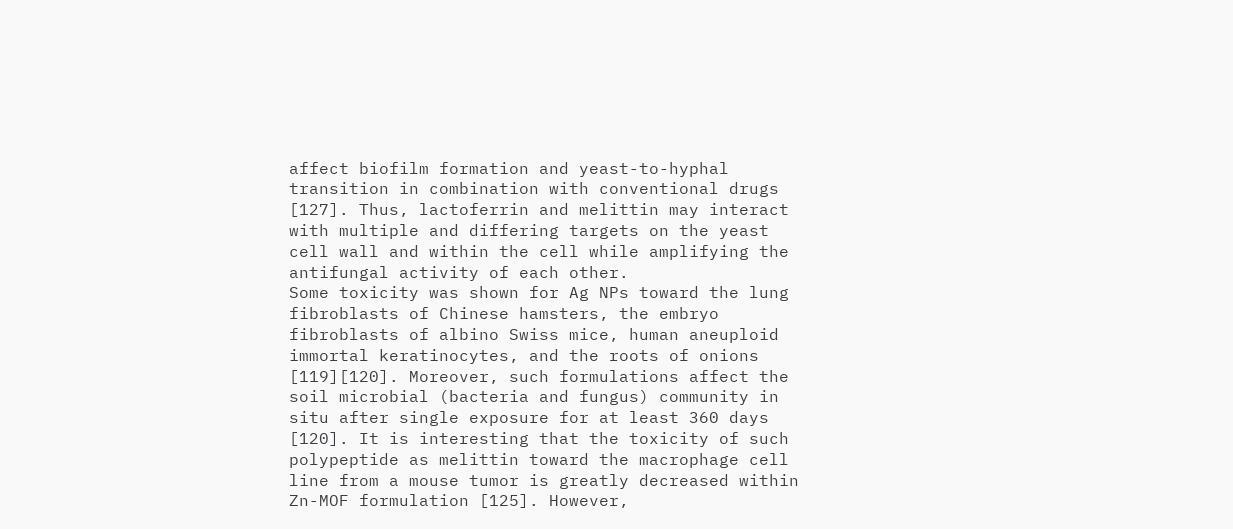affect biofilm formation and yeast-to-hyphal transition in combination with conventional drugs [127]. Thus, lactoferrin and melittin may interact with multiple and differing targets on the yeast cell wall and within the cell while amplifying the antifungal activity of each other.
Some toxicity was shown for Ag NPs toward the lung fibroblasts of Chinese hamsters, the embryo fibroblasts of albino Swiss mice, human aneuploid immortal keratinocytes, and the roots of onions [119][120]. Moreover, such formulations affect the soil microbial (bacteria and fungus) community in situ after single exposure for at least 360 days [120]. It is interesting that the toxicity of such polypeptide as melittin toward the macrophage cell line from a mouse tumor is greatly decreased within Zn-MOF formulation [125]. However,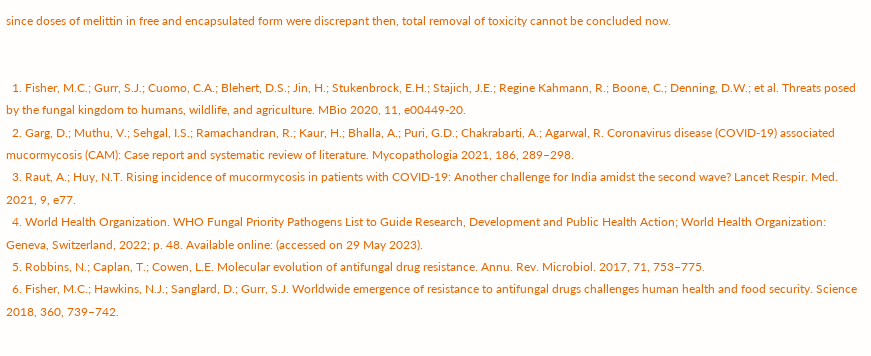since doses of melittin in free and encapsulated form were discrepant then, total removal of toxicity cannot be concluded now.


  1. Fisher, M.C.; Gurr, S.J.; Cuomo, C.A.; Blehert, D.S.; Jin, H.; Stukenbrock, E.H.; Stajich, J.E.; Regine Kahmann, R.; Boone, C.; Denning, D.W.; et al. Threats posed by the fungal kingdom to humans, wildlife, and agriculture. MBio 2020, 11, e00449-20.
  2. Garg, D.; Muthu, V.; Sehgal, I.S.; Ramachandran, R.; Kaur, H.; Bhalla, A.; Puri, G.D.; Chakrabarti, A.; Agarwal, R. Coronavirus disease (COVID-19) associated mucormycosis (CAM): Case report and systematic review of literature. Mycopathologia 2021, 186, 289–298.
  3. Raut, A.; Huy, N.T. Rising incidence of mucormycosis in patients with COVID-19: Another challenge for India amidst the second wave? Lancet Respir. Med. 2021, 9, e77.
  4. World Health Organization. WHO Fungal Priority Pathogens List to Guide Research, Development and Public Health Action; World Health Organization: Geneva, Switzerland, 2022; p. 48. Available online: (accessed on 29 May 2023).
  5. Robbins, N.; Caplan, T.; Cowen, L.E. Molecular evolution of antifungal drug resistance. Annu. Rev. Microbiol. 2017, 71, 753–775.
  6. Fisher, M.C.; Hawkins, N.J.; Sanglard, D.; Gurr, S.J. Worldwide emergence of resistance to antifungal drugs challenges human health and food security. Science 2018, 360, 739–742.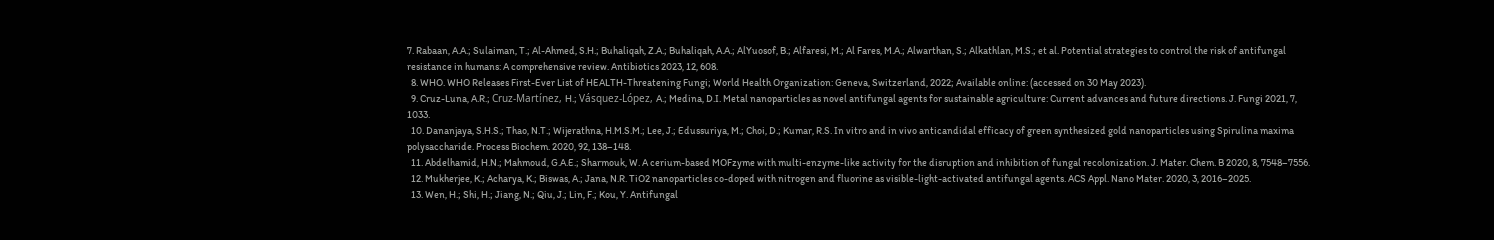7. Rabaan, A.A.; Sulaiman, T.; Al-Ahmed, S.H.; Buhaliqah, Z.A.; Buhaliqah, A.A.; AlYuosof, B.; Alfaresi, M.; Al Fares, M.A.; Alwarthan, S.; Alkathlan, M.S.; et al. Potential strategies to control the risk of antifungal resistance in humans: A comprehensive review. Antibiotics 2023, 12, 608.
  8. WHO. WHO Releases First-Ever List of HEALTH-Threatening Fungi; World Health Organization: Geneva, Switzerland, 2022; Available online: (accessed on 30 May 2023).
  9. Cruz-Luna, A.R.; Cruz-Martínez, H.; Vásquez-López, A.; Medina, D.I. Metal nanoparticles as novel antifungal agents for sustainable agriculture: Current advances and future directions. J. Fungi 2021, 7, 1033.
  10. Dananjaya, S.H.S.; Thao, N.T.; Wijerathna, H.M.S.M.; Lee, J.; Edussuriya, M.; Choi, D.; Kumar, R.S. In vitro and in vivo anticandidal efficacy of green synthesized gold nanoparticles using Spirulina maxima polysaccharide. Process Biochem. 2020, 92, 138–148.
  11. Abdelhamid, H.N.; Mahmoud, G.A.E.; Sharmouk, W. A cerium-based MOFzyme with multi-enzyme-like activity for the disruption and inhibition of fungal recolonization. J. Mater. Chem. B 2020, 8, 7548–7556.
  12. Mukherjee, K.; Acharya, K.; Biswas, A.; Jana, N.R. TiO2 nanoparticles co-doped with nitrogen and fluorine as visible-light-activated antifungal agents. ACS Appl. Nano Mater. 2020, 3, 2016–2025.
  13. Wen, H.; Shi, H.; Jiang, N.; Qiu, J.; Lin, F.; Kou, Y. Antifungal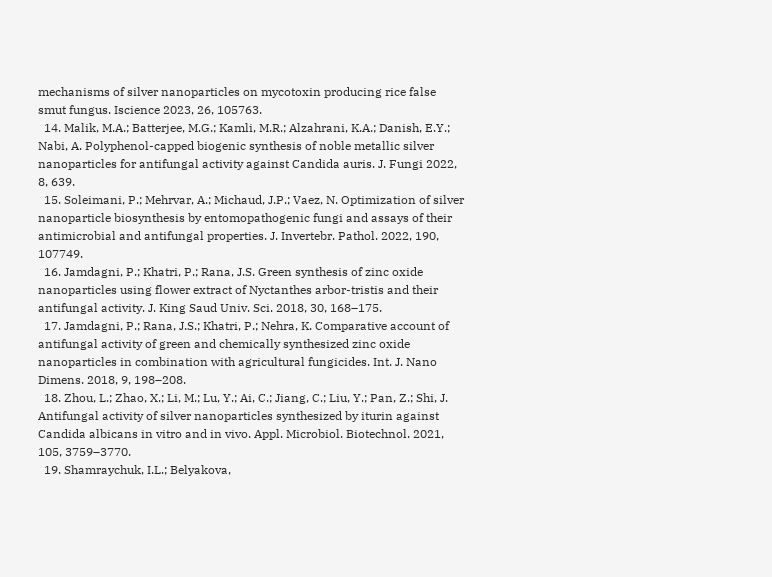mechanisms of silver nanoparticles on mycotoxin producing rice false smut fungus. Iscience 2023, 26, 105763.
  14. Malik, M.A.; Batterjee, M.G.; Kamli, M.R.; Alzahrani, K.A.; Danish, E.Y.; Nabi, A. Polyphenol-capped biogenic synthesis of noble metallic silver nanoparticles for antifungal activity against Candida auris. J. Fungi 2022, 8, 639.
  15. Soleimani, P.; Mehrvar, A.; Michaud, J.P.; Vaez, N. Optimization of silver nanoparticle biosynthesis by entomopathogenic fungi and assays of their antimicrobial and antifungal properties. J. Invertebr. Pathol. 2022, 190, 107749.
  16. Jamdagni, P.; Khatri, P.; Rana, J.S. Green synthesis of zinc oxide nanoparticles using flower extract of Nyctanthes arbor-tristis and their antifungal activity. J. King Saud Univ. Sci. 2018, 30, 168–175.
  17. Jamdagni, P.; Rana, J.S.; Khatri, P.; Nehra, K. Comparative account of antifungal activity of green and chemically synthesized zinc oxide nanoparticles in combination with agricultural fungicides. Int. J. Nano Dimens. 2018, 9, 198–208.
  18. Zhou, L.; Zhao, X.; Li, M.; Lu, Y.; Ai, C.; Jiang, C.; Liu, Y.; Pan, Z.; Shi, J. Antifungal activity of silver nanoparticles synthesized by iturin against Candida albicans in vitro and in vivo. Appl. Microbiol. Biotechnol. 2021, 105, 3759–3770.
  19. Shamraychuk, I.L.; Belyakova,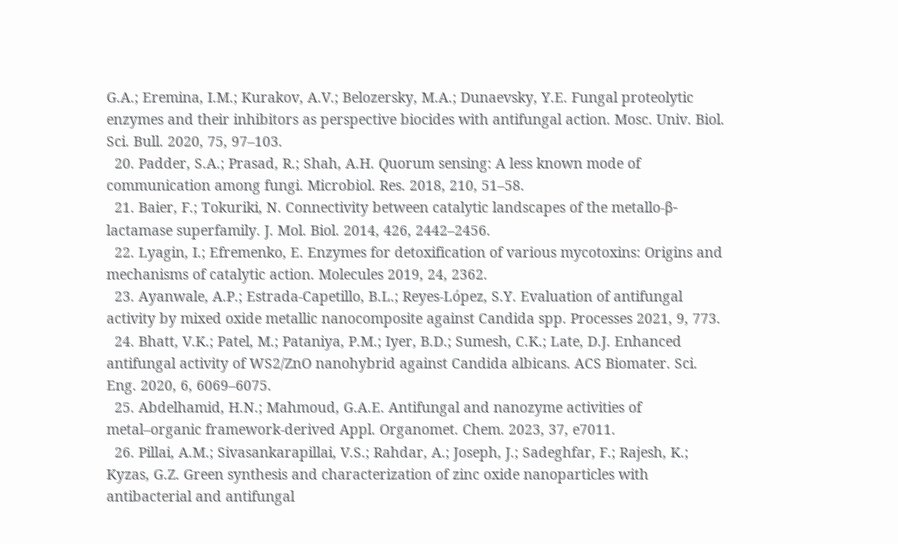G.A.; Eremina, I.M.; Kurakov, A.V.; Belozersky, M.A.; Dunaevsky, Y.E. Fungal proteolytic enzymes and their inhibitors as perspective biocides with antifungal action. Mosc. Univ. Biol. Sci. Bull. 2020, 75, 97–103.
  20. Padder, S.A.; Prasad, R.; Shah, A.H. Quorum sensing: A less known mode of communication among fungi. Microbiol. Res. 2018, 210, 51–58.
  21. Baier, F.; Tokuriki, N. Connectivity between catalytic landscapes of the metallo-β-lactamase superfamily. J. Mol. Biol. 2014, 426, 2442–2456.
  22. Lyagin, I.; Efremenko, E. Enzymes for detoxification of various mycotoxins: Origins and mechanisms of catalytic action. Molecules 2019, 24, 2362.
  23. Ayanwale, A.P.; Estrada-Capetillo, B.L.; Reyes-López, S.Y. Evaluation of antifungal activity by mixed oxide metallic nanocomposite against Candida spp. Processes 2021, 9, 773.
  24. Bhatt, V.K.; Patel, M.; Pataniya, P.M.; Iyer, B.D.; Sumesh, C.K.; Late, D.J. Enhanced antifungal activity of WS2/ZnO nanohybrid against Candida albicans. ACS Biomater. Sci. Eng. 2020, 6, 6069–6075.
  25. Abdelhamid, H.N.; Mahmoud, G.A.E. Antifungal and nanozyme activities of metal–organic framework-derived Appl. Organomet. Chem. 2023, 37, e7011.
  26. Pillai, A.M.; Sivasankarapillai, V.S.; Rahdar, A.; Joseph, J.; Sadeghfar, F.; Rajesh, K.; Kyzas, G.Z. Green synthesis and characterization of zinc oxide nanoparticles with antibacterial and antifungal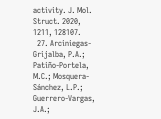activity. J. Mol. Struct. 2020, 1211, 128107.
  27. Arciniegas-Grijalba, P.A.; Patiño-Portela, M.C.; Mosquera-Sánchez, L.P.; Guerrero-Vargas, J.A.;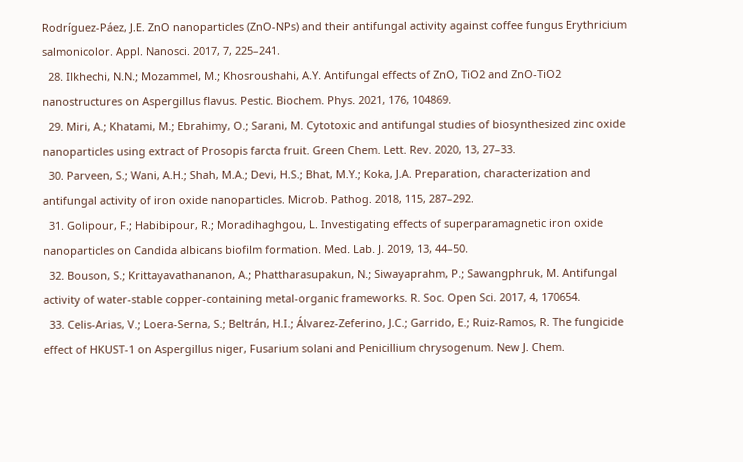Rodríguez-Páez, J.E. ZnO nanoparticles (ZnO-NPs) and their antifungal activity against coffee fungus Erythricium salmonicolor. Appl. Nanosci. 2017, 7, 225–241.
  28. Ilkhechi, N.N.; Mozammel, M.; Khosroushahi, A.Y. Antifungal effects of ZnO, TiO2 and ZnO-TiO2 nanostructures on Aspergillus flavus. Pestic. Biochem. Phys. 2021, 176, 104869.
  29. Miri, A.; Khatami, M.; Ebrahimy, O.; Sarani, M. Cytotoxic and antifungal studies of biosynthesized zinc oxide nanoparticles using extract of Prosopis farcta fruit. Green Chem. Lett. Rev. 2020, 13, 27–33.
  30. Parveen, S.; Wani, A.H.; Shah, M.A.; Devi, H.S.; Bhat, M.Y.; Koka, J.A. Preparation, characterization and antifungal activity of iron oxide nanoparticles. Microb. Pathog. 2018, 115, 287–292.
  31. Golipour, F.; Habibipour, R.; Moradihaghgou, L. Investigating effects of superparamagnetic iron oxide nanoparticles on Candida albicans biofilm formation. Med. Lab. J. 2019, 13, 44–50.
  32. Bouson, S.; Krittayavathananon, A.; Phattharasupakun, N.; Siwayaprahm, P.; Sawangphruk, M. Antifungal activity of water-stable copper-containing metal-organic frameworks. R. Soc. Open Sci. 2017, 4, 170654.
  33. Celis-Arias, V.; Loera-Serna, S.; Beltrán, H.I.; Álvarez-Zeferino, J.C.; Garrido, E.; Ruiz-Ramos, R. The fungicide effect of HKUST-1 on Aspergillus niger, Fusarium solani and Penicillium chrysogenum. New J. Chem.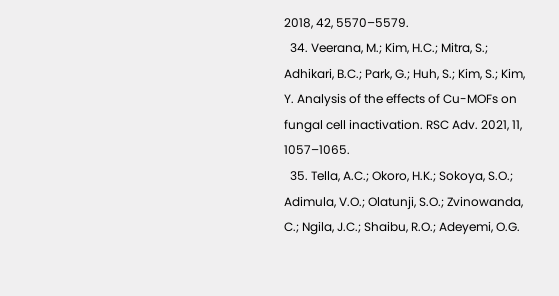2018, 42, 5570–5579.
  34. Veerana, M.; Kim, H.C.; Mitra, S.; Adhikari, B.C.; Park, G.; Huh, S.; Kim, S.; Kim, Y. Analysis of the effects of Cu-MOFs on fungal cell inactivation. RSC Adv. 2021, 11, 1057–1065.
  35. Tella, A.C.; Okoro, H.K.; Sokoya, S.O.; Adimula, V.O.; Olatunji, S.O.; Zvinowanda, C.; Ngila, J.C.; Shaibu, R.O.; Adeyemi, O.G.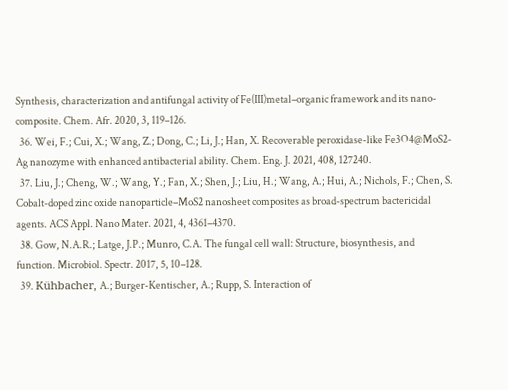Synthesis, characterization and antifungal activity of Fe(III)metal–organic framework and its nano-composite. Chem. Afr. 2020, 3, 119–126.
  36. Wei, F.; Cui, X.; Wang, Z.; Dong, C.; Li, J.; Han, X. Recoverable peroxidase-like Fe3O4@MoS2-Ag nanozyme with enhanced antibacterial ability. Chem. Eng. J. 2021, 408, 127240.
  37. Liu, J.; Cheng, W.; Wang, Y.; Fan, X.; Shen, J.; Liu, H.; Wang, A.; Hui, A.; Nichols, F.; Chen, S. Cobalt-doped zinc oxide nanoparticle–MoS2 nanosheet composites as broad-spectrum bactericidal agents. ACS Appl. Nano Mater. 2021, 4, 4361–4370.
  38. Gow, N.A.R.; Latge, J.P.; Munro, C.A. The fungal cell wall: Structure, biosynthesis, and function. Microbiol. Spectr. 2017, 5, 10–128.
  39. Kühbacher, A.; Burger-Kentischer, A.; Rupp, S. Interaction of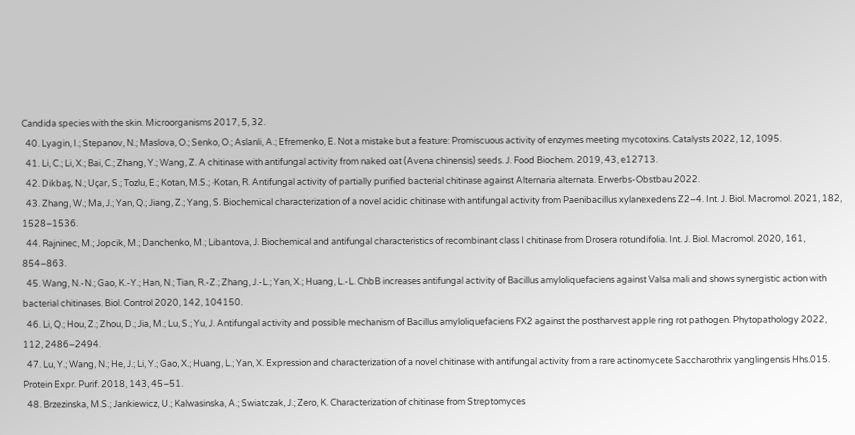Candida species with the skin. Microorganisms 2017, 5, 32.
  40. Lyagin, I.; Stepanov, N.; Maslova, O.; Senko, O.; Aslanli, A.; Efremenko, E. Not a mistake but a feature: Promiscuous activity of enzymes meeting mycotoxins. Catalysts 2022, 12, 1095.
  41. Li, C.; Li, X.; Bai, C.; Zhang, Y.; Wang, Z. A chitinase with antifungal activity from naked oat (Avena chinensis) seeds. J. Food Biochem. 2019, 43, e12713.
  42. Dikbaş, N.; Uçar, S.; Tozlu, E.; Kotan, M.S.; ·Kotan, R. Antifungal activity of partially purified bacterial chitinase against Alternaria alternata. Erwerbs-Obstbau 2022.
  43. Zhang, W.; Ma, J.; Yan, Q.; Jiang, Z.; Yang, S. Biochemical characterization of a novel acidic chitinase with antifungal activity from Paenibacillus xylanexedens Z2–4. Int. J. Biol. Macromol. 2021, 182, 1528–1536.
  44. Rajninec, M.; Jopcik, M.; Danchenko, M.; Libantova, J. Biochemical and antifungal characteristics of recombinant class I chitinase from Drosera rotundifolia. Int. J. Biol. Macromol. 2020, 161, 854–863.
  45. Wang, N.-N.; Gao, K.-Y.; Han, N.; Tian, R.-Z.; Zhang, J.-L.; Yan, X.; Huang, L.-L. ChbB increases antifungal activity of Bacillus amyloliquefaciens against Valsa mali and shows synergistic action with bacterial chitinases. Biol. Control 2020, 142, 104150.
  46. Li, Q.; Hou, Z.; Zhou, D.; Jia, M.; Lu, S.; Yu, J. Antifungal activity and possible mechanism of Bacillus amyloliquefaciens FX2 against the postharvest apple ring rot pathogen. Phytopathology 2022, 112, 2486–2494.
  47. Lu, Y.; Wang, N.; He, J.; Li, Y.; Gao, X.; Huang, L.; Yan, X. Expression and characterization of a novel chitinase with antifungal activity from a rare actinomycete Saccharothrix yanglingensis Hhs.015. Protein Expr. Purif. 2018, 143, 45–51.
  48. Brzezinska, M.S.; Jankiewicz, U.; Kalwasinska, A.; Swiatczak, J.; Zero, K. Characterization of chitinase from Streptomyces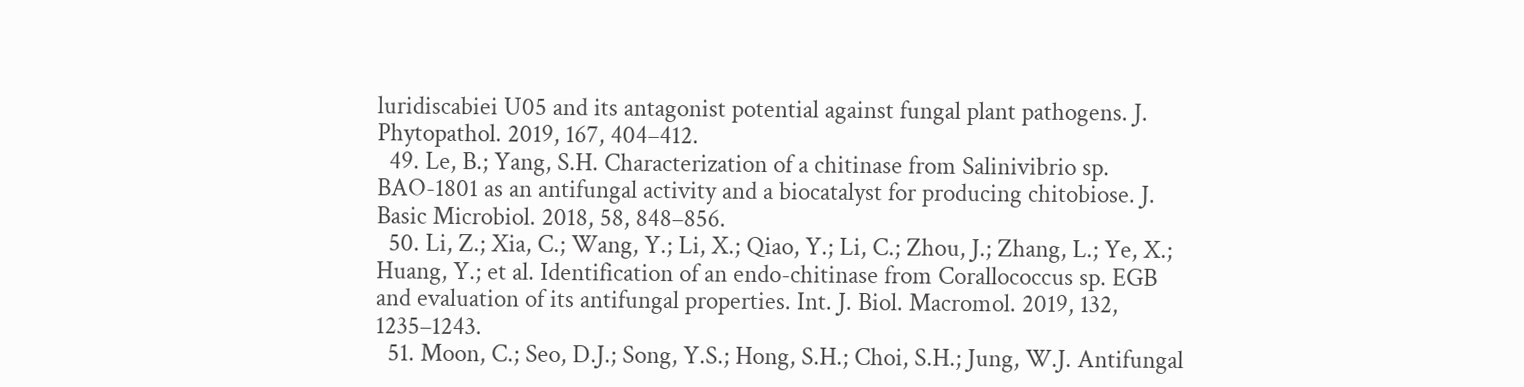luridiscabiei U05 and its antagonist potential against fungal plant pathogens. J. Phytopathol. 2019, 167, 404–412.
  49. Le, B.; Yang, S.H. Characterization of a chitinase from Salinivibrio sp. BAO-1801 as an antifungal activity and a biocatalyst for producing chitobiose. J. Basic Microbiol. 2018, 58, 848–856.
  50. Li, Z.; Xia, C.; Wang, Y.; Li, X.; Qiao, Y.; Li, C.; Zhou, J.; Zhang, L.; Ye, X.; Huang, Y.; et al. Identification of an endo-chitinase from Corallococcus sp. EGB and evaluation of its antifungal properties. Int. J. Biol. Macromol. 2019, 132, 1235–1243.
  51. Moon, C.; Seo, D.J.; Song, Y.S.; Hong, S.H.; Choi, S.H.; Jung, W.J. Antifungal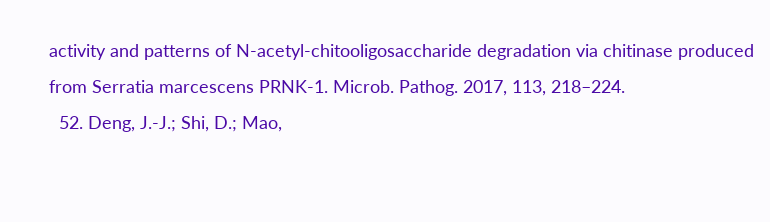activity and patterns of N-acetyl-chitooligosaccharide degradation via chitinase produced from Serratia marcescens PRNK-1. Microb. Pathog. 2017, 113, 218–224.
  52. Deng, J.-J.; Shi, D.; Mao,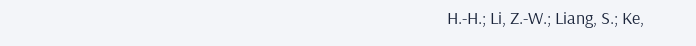H.-H.; Li, Z.-W.; Liang, S.; Ke,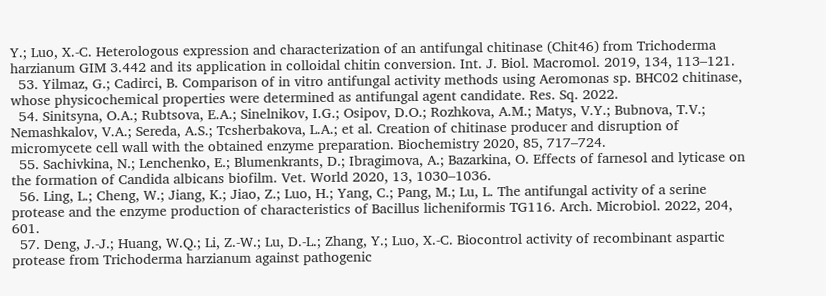Y.; Luo, X.-C. Heterologous expression and characterization of an antifungal chitinase (Chit46) from Trichoderma harzianum GIM 3.442 and its application in colloidal chitin conversion. Int. J. Biol. Macromol. 2019, 134, 113–121.
  53. Yilmaz, G.; Cadirci, B. Comparison of in vitro antifungal activity methods using Aeromonas sp. BHC02 chitinase, whose physicochemical properties were determined as antifungal agent candidate. Res. Sq. 2022.
  54. Sinitsyna, O.A.; Rubtsova, E.A.; Sinelnikov, I.G.; Osipov, D.O.; Rozhkova, A.M.; Matys, V.Y.; Bubnova, T.V.; Nemashkalov, V.A.; Sereda, A.S.; Tcsherbakova, L.A.; et al. Creation of chitinase producer and disruption of micromycete cell wall with the obtained enzyme preparation. Biochemistry 2020, 85, 717–724.
  55. Sachivkina, N.; Lenchenko, E.; Blumenkrants, D.; Ibragimova, A.; Bazarkina, O. Effects of farnesol and lyticase on the formation of Candida albicans biofilm. Vet. World 2020, 13, 1030–1036.
  56. Ling, L.; Cheng, W.; Jiang, K.; Jiao, Z.; Luo, H.; Yang, C.; Pang, M.; Lu, L. The antifungal activity of a serine protease and the enzyme production of characteristics of Bacillus licheniformis TG116. Arch. Microbiol. 2022, 204, 601.
  57. Deng, J.-J.; Huang, W.Q.; Li, Z.-W.; Lu, D.-L.; Zhang, Y.; Luo, X.-C. Biocontrol activity of recombinant aspartic protease from Trichoderma harzianum against pathogenic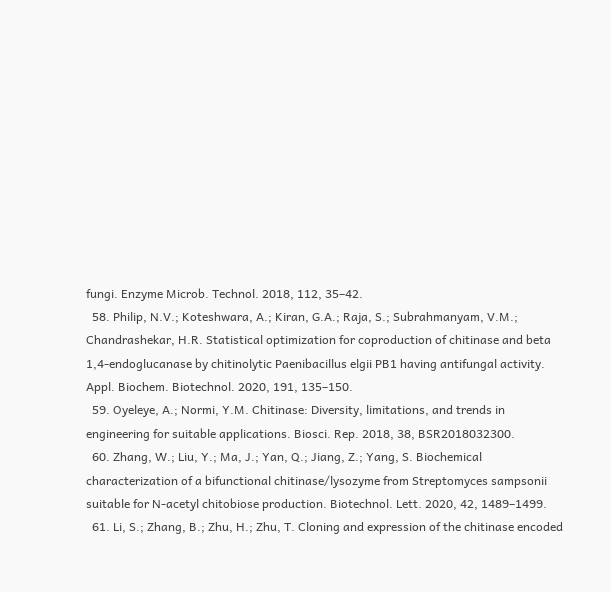fungi. Enzyme Microb. Technol. 2018, 112, 35–42.
  58. Philip, N.V.; Koteshwara, A.; Kiran, G.A.; Raja, S.; Subrahmanyam, V.M.; Chandrashekar, H.R. Statistical optimization for coproduction of chitinase and beta 1,4-endoglucanase by chitinolytic Paenibacillus elgii PB1 having antifungal activity. Appl. Biochem. Biotechnol. 2020, 191, 135–150.
  59. Oyeleye, A.; Normi, Y.M. Chitinase: Diversity, limitations, and trends in engineering for suitable applications. Biosci. Rep. 2018, 38, BSR2018032300.
  60. Zhang, W.; Liu, Y.; Ma, J.; Yan, Q.; Jiang, Z.; Yang, S. Biochemical characterization of a bifunctional chitinase/lysozyme from Streptomyces sampsonii suitable for N-acetyl chitobiose production. Biotechnol. Lett. 2020, 42, 1489–1499.
  61. Li, S.; Zhang, B.; Zhu, H.; Zhu, T. Cloning and expression of the chitinase encoded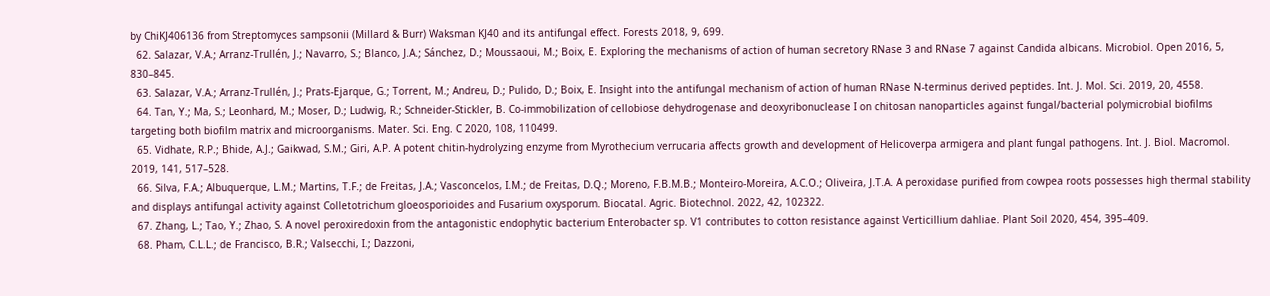by ChiKJ406136 from Streptomyces sampsonii (Millard & Burr) Waksman KJ40 and its antifungal effect. Forests 2018, 9, 699.
  62. Salazar, V.A.; Arranz-Trullén, J.; Navarro, S.; Blanco, J.A.; Sánchez, D.; Moussaoui, M.; Boix, E. Exploring the mechanisms of action of human secretory RNase 3 and RNase 7 against Candida albicans. Microbiol. Open 2016, 5, 830–845.
  63. Salazar, V.A.; Arranz-Trullén, J.; Prats-Ejarque, G.; Torrent, M.; Andreu, D.; Pulido, D.; Boix, E. Insight into the antifungal mechanism of action of human RNase N-terminus derived peptides. Int. J. Mol. Sci. 2019, 20, 4558.
  64. Tan, Y.; Ma, S.; Leonhard, M.; Moser, D.; Ludwig, R.; Schneider-Stickler, B. Co-immobilization of cellobiose dehydrogenase and deoxyribonuclease I on chitosan nanoparticles against fungal/bacterial polymicrobial biofilms targeting both biofilm matrix and microorganisms. Mater. Sci. Eng. C 2020, 108, 110499.
  65. Vidhate, R.P.; Bhide, A.J.; Gaikwad, S.M.; Giri, A.P. A potent chitin-hydrolyzing enzyme from Myrothecium verrucaria affects growth and development of Helicoverpa armigera and plant fungal pathogens. Int. J. Biol. Macromol. 2019, 141, 517–528.
  66. Silva, F.A.; Albuquerque, L.M.; Martins, T.F.; de Freitas, J.A.; Vasconcelos, I.M.; de Freitas, D.Q.; Moreno, F.B.M.B.; Monteiro-Moreira, A.C.O.; Oliveira, J.T.A. A peroxidase purified from cowpea roots possesses high thermal stability and displays antifungal activity against Colletotrichum gloeosporioides and Fusarium oxysporum. Biocatal. Agric. Biotechnol. 2022, 42, 102322.
  67. Zhang, L.; Tao, Y.; Zhao, S. A novel peroxiredoxin from the antagonistic endophytic bacterium Enterobacter sp. V1 contributes to cotton resistance against Verticillium dahliae. Plant Soil 2020, 454, 395–409.
  68. Pham, C.L.L.; de Francisco, B.R.; Valsecchi, I.; Dazzoni,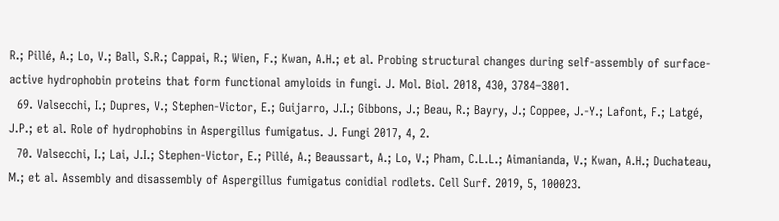R.; Pillé, A.; Lo, V.; Ball, S.R.; Cappai, R.; Wien, F.; Kwan, A.H.; et al. Probing structural changes during self-assembly of surface-active hydrophobin proteins that form functional amyloids in fungi. J. Mol. Biol. 2018, 430, 3784–3801.
  69. Valsecchi, I.; Dupres, V.; Stephen-Victor, E.; Guijarro, J.I.; Gibbons, J.; Beau, R.; Bayry, J.; Coppee, J.-Y.; Lafont, F.; Latgé, J.P.; et al. Role of hydrophobins in Aspergillus fumigatus. J. Fungi 2017, 4, 2.
  70. Valsecchi, I.; Lai, J.I.; Stephen-Victor, E.; Pillé, A.; Beaussart, A.; Lo, V.; Pham, C.L.L.; Aimanianda, V.; Kwan, A.H.; Duchateau, M.; et al. Assembly and disassembly of Aspergillus fumigatus conidial rodlets. Cell Surf. 2019, 5, 100023.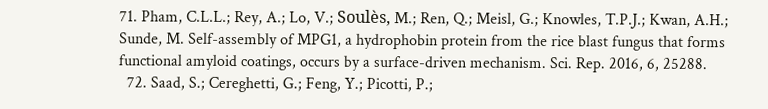71. Pham, C.L.L.; Rey, A.; Lo, V.; Soulès, M.; Ren, Q.; Meisl, G.; Knowles, T.P.J.; Kwan, A.H.; Sunde, M. Self-assembly of MPG1, a hydrophobin protein from the rice blast fungus that forms functional amyloid coatings, occurs by a surface-driven mechanism. Sci. Rep. 2016, 6, 25288.
  72. Saad, S.; Cereghetti, G.; Feng, Y.; Picotti, P.;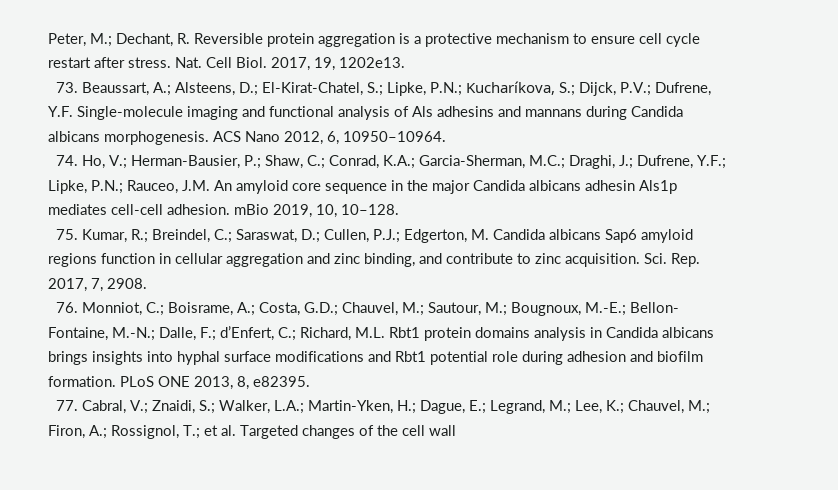Peter, M.; Dechant, R. Reversible protein aggregation is a protective mechanism to ensure cell cycle restart after stress. Nat. Cell Biol. 2017, 19, 1202e13.
  73. Beaussart, A.; Alsteens, D.; El-Kirat-Chatel, S.; Lipke, P.N.; Kucharíkova, S.; Dijck, P.V.; Dufrene, Y.F. Single-molecule imaging and functional analysis of Als adhesins and mannans during Candida albicans morphogenesis. ACS Nano 2012, 6, 10950–10964.
  74. Ho, V.; Herman-Bausier, P.; Shaw, C.; Conrad, K.A.; Garcia-Sherman, M.C.; Draghi, J.; Dufrene, Y.F.; Lipke, P.N.; Rauceo, J.M. An amyloid core sequence in the major Candida albicans adhesin Als1p mediates cell-cell adhesion. mBio 2019, 10, 10–128.
  75. Kumar, R.; Breindel, C.; Saraswat, D.; Cullen, P.J.; Edgerton, M. Candida albicans Sap6 amyloid regions function in cellular aggregation and zinc binding, and contribute to zinc acquisition. Sci. Rep. 2017, 7, 2908.
  76. Monniot, C.; Boisrame, A.; Costa, G.D.; Chauvel, M.; Sautour, M.; Bougnoux, M.-E.; Bellon-Fontaine, M.-N.; Dalle, F.; d’Enfert, C.; Richard, M.L. Rbt1 protein domains analysis in Candida albicans brings insights into hyphal surface modifications and Rbt1 potential role during adhesion and biofilm formation. PLoS ONE 2013, 8, e82395.
  77. Cabral, V.; Znaidi, S.; Walker, L.A.; Martin-Yken, H.; Dague, E.; Legrand, M.; Lee, K.; Chauvel, M.; Firon, A.; Rossignol, T.; et al. Targeted changes of the cell wall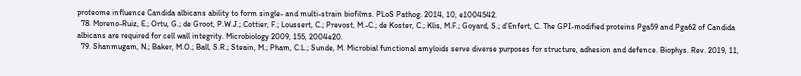proteome influence Candida albicans ability to form single- and multi-strain biofilms. PLoS Pathog. 2014, 10, e1004542.
  78. Moreno-Ruiz, E.; Ortu, G.; de Groot, P.W.J.; Cottier, F.; Loussert, C.; Prevost, M.-C.; de Koster, C.; Klis, M.F.; Goyard, S.; d’Enfert, C. The GPI-modified proteins Pga59 and Pga62 of Candida albicans are required for cell wall integrity. Microbiology 2009, 155, 2004e20.
  79. Shanmugam, N.; Baker, M.O.; Ball, S.R.; Steain, M.; Pham, C.L.; Sunde, M. Microbial functional amyloids serve diverse purposes for structure, adhesion and defence. Biophys. Rev. 2019, 11,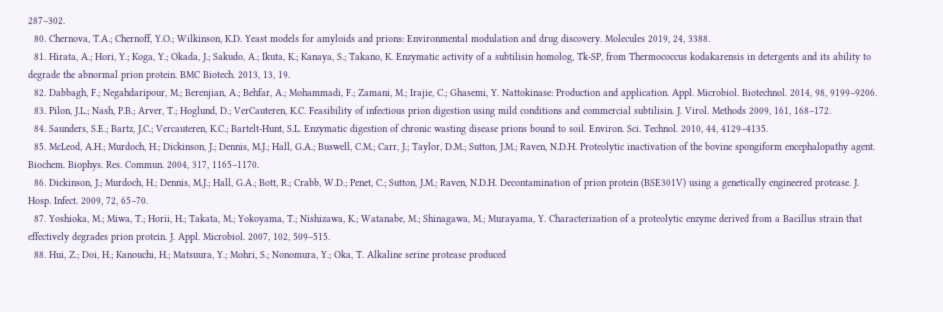287–302.
  80. Chernova, T.A.; Chernoff, Y.O.; Wilkinson, K.D. Yeast models for amyloids and prions: Environmental modulation and drug discovery. Molecules 2019, 24, 3388.
  81. Hirata, A.; Hori, Y.; Koga, Y.; Okada, J.; Sakudo, A.; Ikuta, K.; Kanaya, S.; Takano, K. Enzymatic activity of a subtilisin homolog, Tk-SP, from Thermococcus kodakarensis in detergents and its ability to degrade the abnormal prion protein. BMC Biotech. 2013, 13, 19.
  82. Dabbagh, F.; Negahdaripour, M.; Berenjian, A.; Behfar, A.; Mohammadi, F.; Zamani, M.; Irajie, C.; Ghasemi, Y. Nattokinase: Production and application. Appl. Microbiol. Biotechnol. 2014, 98, 9199–9206.
  83. Pilon, J.L.; Nash, P.B.; Arver, T.; Hoglund, D.; VerCauteren, K.C. Feasibility of infectious prion digestion using mild conditions and commercial subtilisin. J. Virol. Methods 2009, 161, 168–172.
  84. Saunders, S.E.; Bartz, J.C.; Vercauteren, K.C.; Bartelt-Hunt, S.L. Enzymatic digestion of chronic wasting disease prions bound to soil. Environ. Sci. Technol. 2010, 44, 4129–4135.
  85. McLeod, A.H.; Murdoch, H.; Dickinson, J.; Dennis, M.J.; Hall, G.A.; Buswell, C.M.; Carr, J.; Taylor, D.M.; Sutton, J.M.; Raven, N.D.H. Proteolytic inactivation of the bovine spongiform encephalopathy agent. Biochem. Biophys. Res. Commun. 2004, 317, 1165–1170.
  86. Dickinson, J.; Murdoch, H.; Dennis, M.J.; Hall, G.A.; Bott, R.; Crabb, W.D.; Penet, C.; Sutton, J.M.; Raven, N.D.H. Decontamination of prion protein (BSE301V) using a genetically engineered protease. J. Hosp. Infect. 2009, 72, 65–70.
  87. Yoshioka, M.; Miwa, T.; Horii, H.; Takata, M.; Yokoyama, T.; Nishizawa, K.; Watanabe, M.; Shinagawa, M.; Murayama, Y. Characterization of a proteolytic enzyme derived from a Bacillus strain that effectively degrades prion protein. J. Appl. Microbiol. 2007, 102, 509–515.
  88. Hui, Z.; Doi, H.; Kanouchi, H.; Matsuura, Y.; Mohri, S.; Nonomura, Y.; Oka, T. Alkaline serine protease produced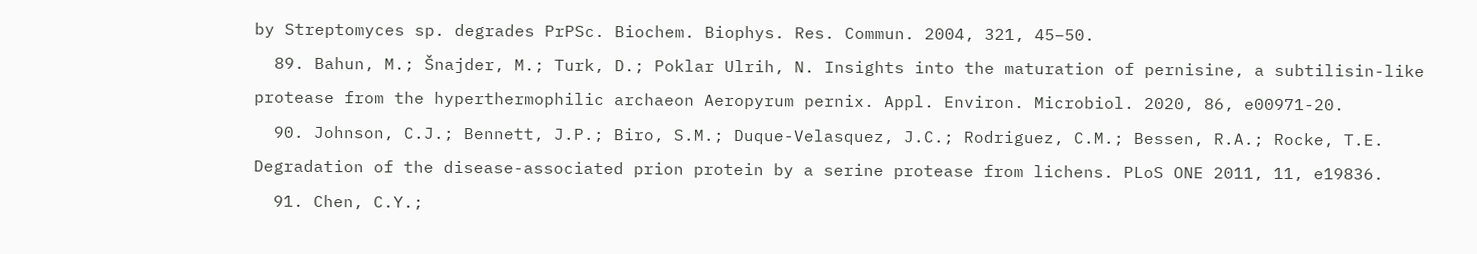by Streptomyces sp. degrades PrPSc. Biochem. Biophys. Res. Commun. 2004, 321, 45–50.
  89. Bahun, M.; Šnajder, M.; Turk, D.; Poklar Ulrih, N. Insights into the maturation of pernisine, a subtilisin-like protease from the hyperthermophilic archaeon Aeropyrum pernix. Appl. Environ. Microbiol. 2020, 86, e00971-20.
  90. Johnson, C.J.; Bennett, J.P.; Biro, S.M.; Duque-Velasquez, J.C.; Rodriguez, C.M.; Bessen, R.A.; Rocke, T.E. Degradation of the disease-associated prion protein by a serine protease from lichens. PLoS ONE 2011, 11, e19836.
  91. Chen, C.Y.;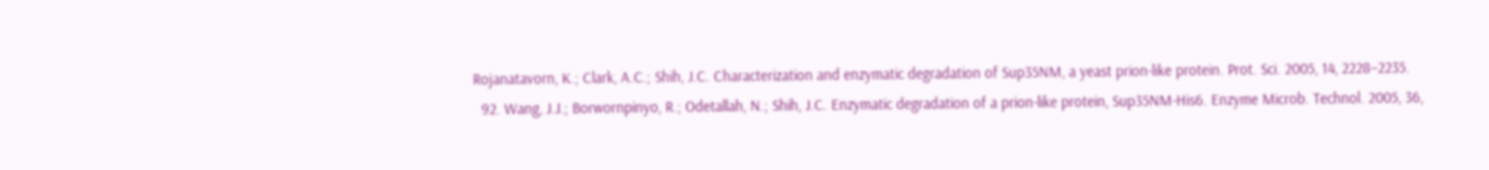Rojanatavorn, K.; Clark, A.C.; Shih, J.C. Characterization and enzymatic degradation of Sup35NM, a yeast prion-like protein. Prot. Sci. 2005, 14, 2228–2235.
  92. Wang, J.J.; Borwornpinyo, R.; Odetallah, N.; Shih, J.C. Enzymatic degradation of a prion-like protein, Sup35NM-His6. Enzyme Microb. Technol. 2005, 36,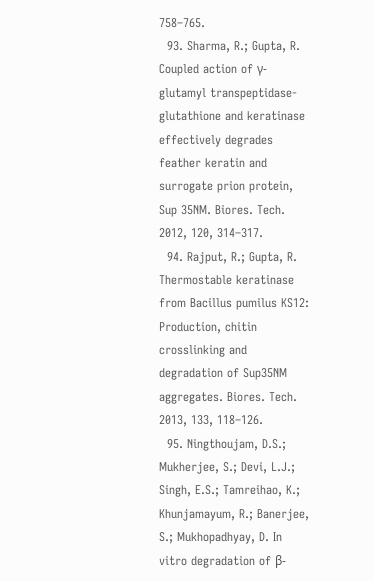758–765.
  93. Sharma, R.; Gupta, R. Coupled action of γ-glutamyl transpeptidase-glutathione and keratinase effectively degrades feather keratin and surrogate prion protein, Sup 35NM. Biores. Tech. 2012, 120, 314–317.
  94. Rajput, R.; Gupta, R. Thermostable keratinase from Bacillus pumilus KS12: Production, chitin crosslinking and degradation of Sup35NM aggregates. Biores. Tech. 2013, 133, 118–126.
  95. Ningthoujam, D.S.; Mukherjee, S.; Devi, L.J.; Singh, E.S.; Tamreihao, K.; Khunjamayum, R.; Banerjee, S.; Mukhopadhyay, D. In vitro degradation of β-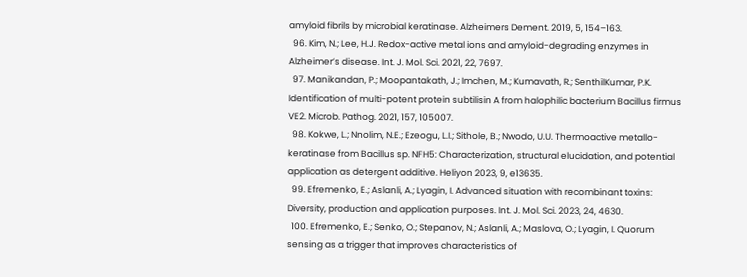amyloid fibrils by microbial keratinase. Alzheimers Dement. 2019, 5, 154–163.
  96. Kim, N.; Lee, H.J. Redox-active metal ions and amyloid-degrading enzymes in Alzheimer’s disease. Int. J. Mol. Sci. 2021, 22, 7697.
  97. Manikandan, P.; Moopantakath, J.; Imchen, M.; Kumavath, R.; SenthilKumar, P.K. Identification of multi-potent protein subtilisin A from halophilic bacterium Bacillus firmus VE2. Microb. Pathog. 2021, 157, 105007.
  98. Kokwe, L.; Nnolim, N.E.; Ezeogu, L.I.; Sithole, B.; Nwodo, U.U. Thermoactive metallo-keratinase from Bacillus sp. NFH5: Characterization, structural elucidation, and potential application as detergent additive. Heliyon 2023, 9, e13635.
  99. Efremenko, E.; Aslanli, A.; Lyagin, I. Advanced situation with recombinant toxins: Diversity, production and application purposes. Int. J. Mol. Sci. 2023, 24, 4630.
  100. Efremenko, E.; Senko, O.; Stepanov, N.; Aslanli, A.; Maslova, O.; Lyagin, I. Quorum sensing as a trigger that improves characteristics of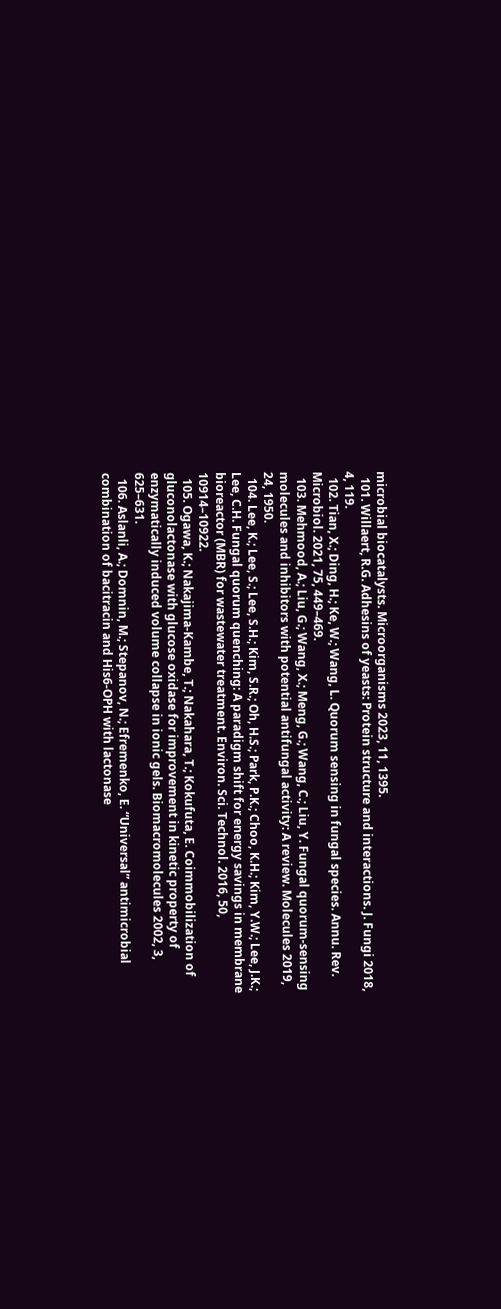microbial biocatalysts. Microorganisms 2023, 11, 1395.
  101. Willaert, R.G. Adhesins of yeasts: Protein structure and interactions. J. Fungi 2018, 4, 119.
  102. Tian, X.; Ding, H.; Ke, W.; Wang, L. Quorum sensing in fungal species. Annu. Rev. Microbiol. 2021, 75, 449–469.
  103. Mehmood, A.; Liu, G.; Wang, X.; Meng, G.; Wang, C.; Liu, Y. Fungal quorum-sensing molecules and inhibitors with potential antifungal activity: A review. Molecules 2019, 24, 1950.
  104. Lee, K.; Lee, S.; Lee, S.H.; Kim, S.R.; Oh, H.S.; Park, P.K.; Choo, K.H.; Kim, Y.W.; Lee, J.K.; Lee, C.H. Fungal quorum quenching: A paradigm shift for energy savings in membrane bioreactor (MBR) for wastewater treatment. Environ. Sci. Technol. 2016, 50, 10914–10922.
  105. Ogawa, K.; Nakajima-Kambe, T.; Nakahara, T.; Kokufuta, E. Coimmobilization of gluconolactonase with glucose oxidase for improvement in kinetic property of enzymatically induced volume collapse in ionic gels. Biomacromolecules 2002, 3, 625–631.
  106. Aslanli, A.; Domnin, M.; Stepanov, N.; Efremenko, E. “Universal” antimicrobial combination of bacitracin and His6-OPH with lactonase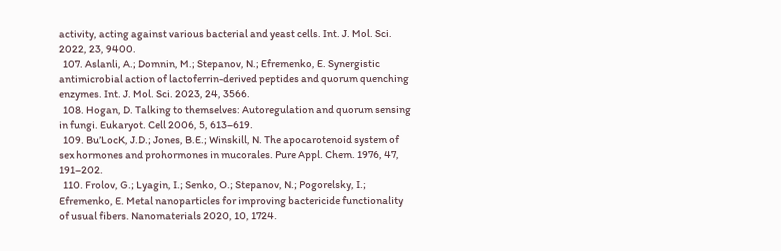activity, acting against various bacterial and yeast cells. Int. J. Mol. Sci. 2022, 23, 9400.
  107. Aslanli, A.; Domnin, M.; Stepanov, N.; Efremenko, E. Synergistic antimicrobial action of lactoferrin-derived peptides and quorum quenching enzymes. Int. J. Mol. Sci. 2023, 24, 3566.
  108. Hogan, D. Talking to themselves: Autoregulation and quorum sensing in fungi. Eukaryot. Cell 2006, 5, 613–619.
  109. Bu’LocK, J.D.; Jones, B.E.; Winskill, N. The apocarotenoid system of sex hormones and prohormones in mucorales. Pure Appl. Chem. 1976, 47, 191–202.
  110. Frolov, G.; Lyagin, I.; Senko, O.; Stepanov, N.; Pogorelsky, I.; Efremenko, E. Metal nanoparticles for improving bactericide functionality of usual fibers. Nanomaterials 2020, 10, 1724.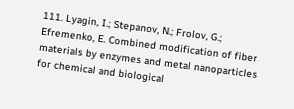111. Lyagin, I.; Stepanov, N.; Frolov, G.; Efremenko, E. Combined modification of fiber materials by enzymes and metal nanoparticles for chemical and biological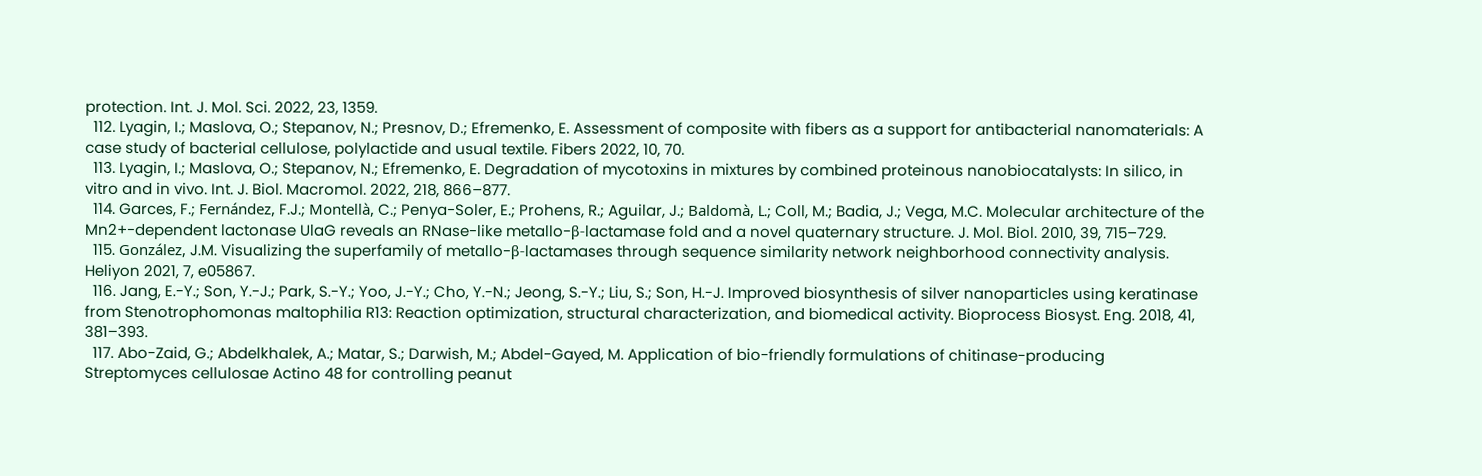protection. Int. J. Mol. Sci. 2022, 23, 1359.
  112. Lyagin, I.; Maslova, O.; Stepanov, N.; Presnov, D.; Efremenko, E. Assessment of composite with fibers as a support for antibacterial nanomaterials: A case study of bacterial cellulose, polylactide and usual textile. Fibers 2022, 10, 70.
  113. Lyagin, I.; Maslova, O.; Stepanov, N.; Efremenko, E. Degradation of mycotoxins in mixtures by combined proteinous nanobiocatalysts: In silico, in vitro and in vivo. Int. J. Biol. Macromol. 2022, 218, 866–877.
  114. Garces, F.; Fernández, F.J.; Montellà, C.; Penya-Soler, E.; Prohens, R.; Aguilar, J.; Baldomà, L.; Coll, M.; Badia, J.; Vega, M.C. Molecular architecture of the Mn2+-dependent lactonase UlaG reveals an RNase-like metallo-β-lactamase fold and a novel quaternary structure. J. Mol. Biol. 2010, 39, 715–729.
  115. González, J.M. Visualizing the superfamily of metallo-β-lactamases through sequence similarity network neighborhood connectivity analysis. Heliyon 2021, 7, e05867.
  116. Jang, E.-Y.; Son, Y.-J.; Park, S.-Y.; Yoo, J.-Y.; Cho, Y.-N.; Jeong, S.-Y.; Liu, S.; Son, H.-J. Improved biosynthesis of silver nanoparticles using keratinase from Stenotrophomonas maltophilia R13: Reaction optimization, structural characterization, and biomedical activity. Bioprocess Biosyst. Eng. 2018, 41, 381–393.
  117. Abo-Zaid, G.; Abdelkhalek, A.; Matar, S.; Darwish, M.; Abdel-Gayed, M. Application of bio-friendly formulations of chitinase-producing Streptomyces cellulosae Actino 48 for controlling peanut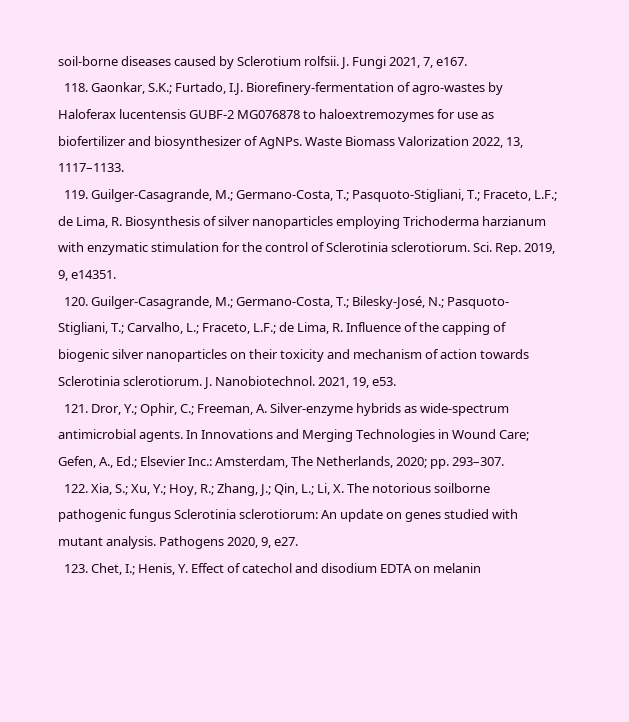soil-borne diseases caused by Sclerotium rolfsii. J. Fungi 2021, 7, e167.
  118. Gaonkar, S.K.; Furtado, I.J. Biorefinery-fermentation of agro-wastes by Haloferax lucentensis GUBF-2 MG076878 to haloextremozymes for use as biofertilizer and biosynthesizer of AgNPs. Waste Biomass Valorization 2022, 13, 1117–1133.
  119. Guilger-Casagrande, M.; Germano-Costa, T.; Pasquoto-Stigliani, T.; Fraceto, L.F.; de Lima, R. Biosynthesis of silver nanoparticles employing Trichoderma harzianum with enzymatic stimulation for the control of Sclerotinia sclerotiorum. Sci. Rep. 2019, 9, e14351.
  120. Guilger-Casagrande, M.; Germano-Costa, T.; Bilesky-José, N.; Pasquoto-Stigliani, T.; Carvalho, L.; Fraceto, L.F.; de Lima, R. Influence of the capping of biogenic silver nanoparticles on their toxicity and mechanism of action towards Sclerotinia sclerotiorum. J. Nanobiotechnol. 2021, 19, e53.
  121. Dror, Y.; Ophir, C.; Freeman, A. Silver-enzyme hybrids as wide-spectrum antimicrobial agents. In Innovations and Merging Technologies in Wound Care; Gefen, A., Ed.; Elsevier Inc.: Amsterdam, The Netherlands, 2020; pp. 293–307.
  122. Xia, S.; Xu, Y.; Hoy, R.; Zhang, J.; Qin, L.; Li, X. The notorious soilborne pathogenic fungus Sclerotinia sclerotiorum: An update on genes studied with mutant analysis. Pathogens 2020, 9, e27.
  123. Chet, I.; Henis, Y. Effect of catechol and disodium EDTA on melanin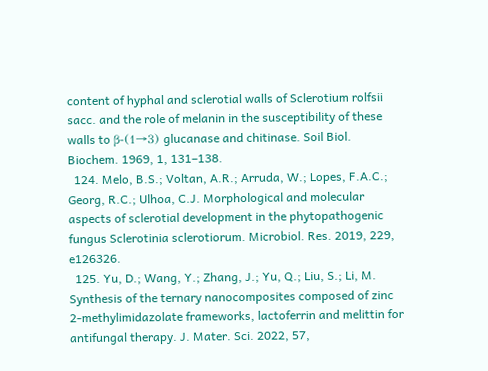content of hyphal and sclerotial walls of Sclerotium rolfsii sacc. and the role of melanin in the susceptibility of these walls to β-(1→3) glucanase and chitinase. Soil Biol. Biochem. 1969, 1, 131–138.
  124. Melo, B.S.; Voltan, A.R.; Arruda, W.; Lopes, F.A.C.; Georg, R.C.; Ulhoa, C.J. Morphological and molecular aspects of sclerotial development in the phytopathogenic fungus Sclerotinia sclerotiorum. Microbiol. Res. 2019, 229, e126326.
  125. Yu, D.; Wang, Y.; Zhang, J.; Yu, Q.; Liu, S.; Li, M. Synthesis of the ternary nanocomposites composed of zinc 2-methylimidazolate frameworks, lactoferrin and melittin for antifungal therapy. J. Mater. Sci. 2022, 57,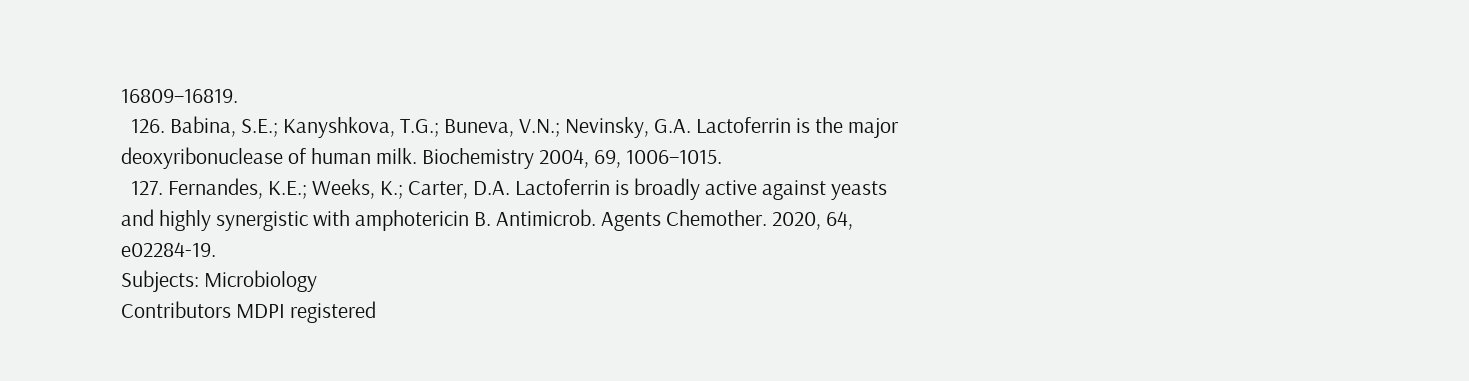16809–16819.
  126. Babina, S.E.; Kanyshkova, T.G.; Buneva, V.N.; Nevinsky, G.A. Lactoferrin is the major deoxyribonuclease of human milk. Biochemistry 2004, 69, 1006–1015.
  127. Fernandes, K.E.; Weeks, K.; Carter, D.A. Lactoferrin is broadly active against yeasts and highly synergistic with amphotericin B. Antimicrob. Agents Chemother. 2020, 64, e02284-19.
Subjects: Microbiology
Contributors MDPI registered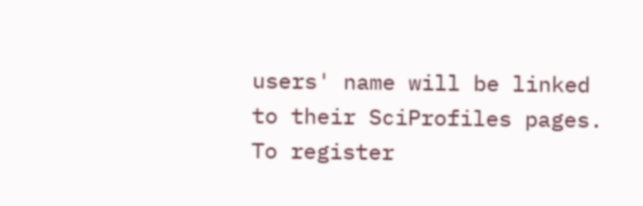users' name will be linked to their SciProfiles pages. To register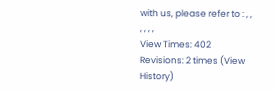with us, please refer to : , , , , , ,
View Times: 402
Revisions: 2 times (View History)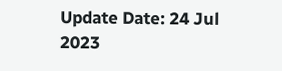Update Date: 24 Jul 2023